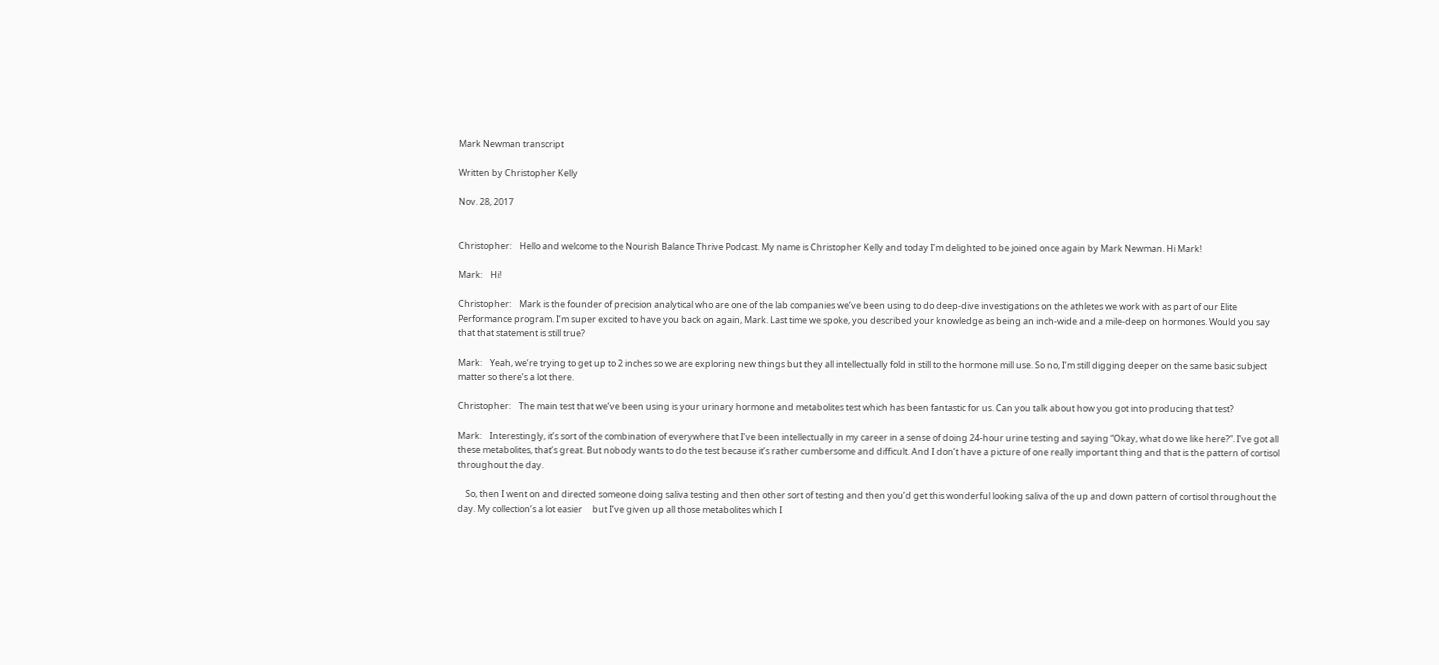Mark Newman transcript

Written by Christopher Kelly

Nov. 28, 2017


Christopher:    Hello and welcome to the Nourish Balance Thrive Podcast. My name is Christopher Kelly and today I’m delighted to be joined once again by Mark Newman. Hi Mark!

Mark:    Hi!

Christopher:    Mark is the founder of precision analytical who are one of the lab companies we’ve been using to do deep-dive investigations on the athletes we work with as part of our Elite Performance program. I’m super excited to have you back on again, Mark. Last time we spoke, you described your knowledge as being an inch-wide and a mile-deep on hormones. Would you say that that statement is still true?

Mark:    Yeah, we’re trying to get up to 2 inches so we are exploring new things but they all intellectually fold in still to the hormone mill use. So no, I’m still digging deeper on the same basic subject matter so there’s a lot there.

Christopher:    The main test that we’ve been using is your urinary hormone and metabolites test which has been fantastic for us. Can you talk about how you got into producing that test?

Mark:    Interestingly, it’s sort of the combination of everywhere that I’ve been intellectually in my career in a sense of doing 24-hour urine testing and saying “Okay, what do we like here?”. I’ve got all these metabolites, that’s great. But nobody wants to do the test because it’s rather cumbersome and difficult. And I don’t have a picture of one really important thing and that is the pattern of cortisol throughout the day.

    So, then I went on and directed someone doing saliva testing and then other sort of testing and then you’d get this wonderful looking saliva of the up and down pattern of cortisol throughout the day. My collection’s a lot easier     but I’ve given up all those metabolites which I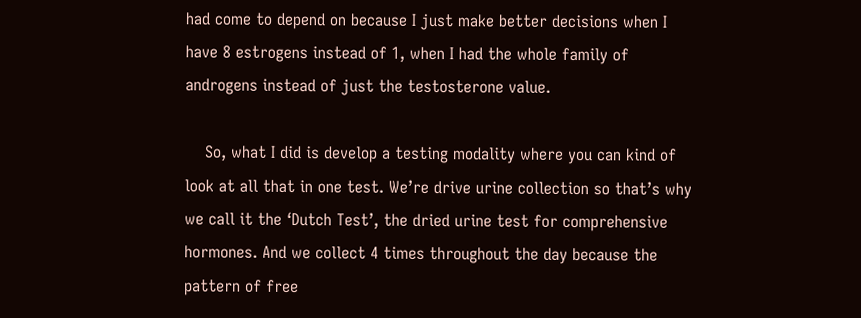had come to depend on because I just make better decisions when I have 8 estrogens instead of 1, when I had the whole family of androgens instead of just the testosterone value.

    So, what I did is develop a testing modality where you can kind of look at all that in one test. We’re drive urine collection so that’s why we call it the ‘Dutch Test’, the dried urine test for comprehensive hormones. And we collect 4 times throughout the day because the pattern of free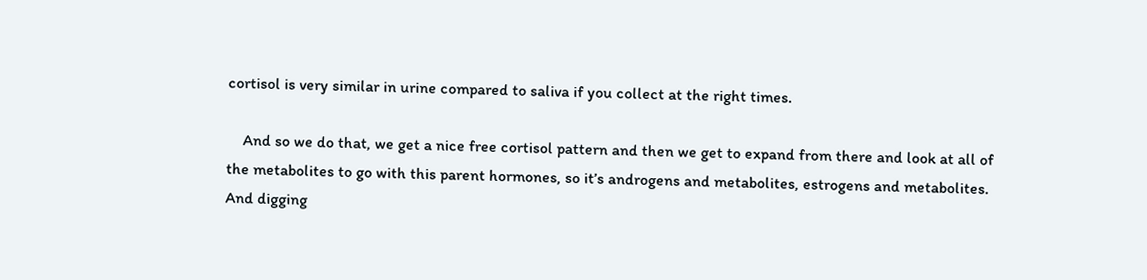cortisol is very similar in urine compared to saliva if you collect at the right times.

    And so we do that, we get a nice free cortisol pattern and then we get to expand from there and look at all of the metabolites to go with this parent hormones, so it’s androgens and metabolites, estrogens and metabolites. And digging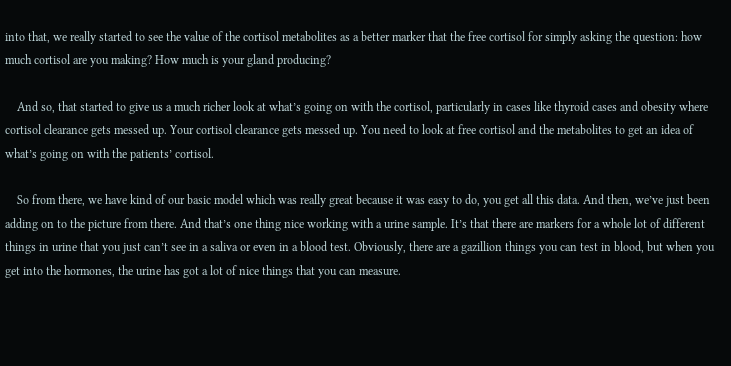into that, we really started to see the value of the cortisol metabolites as a better marker that the free cortisol for simply asking the question: how much cortisol are you making? How much is your gland producing?

    And so, that started to give us a much richer look at what’s going on with the cortisol, particularly in cases like thyroid cases and obesity where cortisol clearance gets messed up. Your cortisol clearance gets messed up. You need to look at free cortisol and the metabolites to get an idea of what’s going on with the patients’ cortisol.

    So from there, we have kind of our basic model which was really great because it was easy to do, you get all this data. And then, we’ve just been adding on to the picture from there. And that’s one thing nice working with a urine sample. It’s that there are markers for a whole lot of different things in urine that you just can’t see in a saliva or even in a blood test. Obviously, there are a gazillion things you can test in blood, but when you get into the hormones, the urine has got a lot of nice things that you can measure.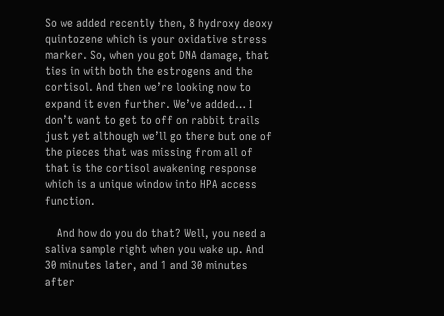So we added recently then, 8 hydroxy deoxy quintozene which is your oxidative stress marker. So, when you got DNA damage, that ties in with both the estrogens and the cortisol. And then we’re looking now to expand it even further. We’ve added… I don’t want to get to off on rabbit trails just yet although we’ll go there but one of the pieces that was missing from all of that is the cortisol awakening response which is a unique window into HPA access function.

    And how do you do that? Well, you need a saliva sample right when you wake up. And 30 minutes later, and 1 and 30 minutes after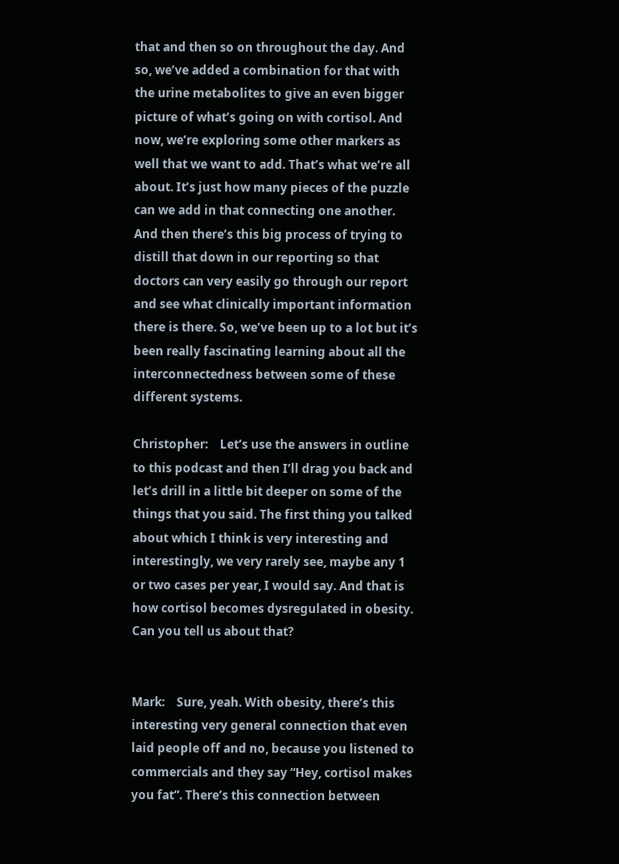that and then so on throughout the day. And so, we’ve added a combination for that with the urine metabolites to give an even bigger picture of what’s going on with cortisol. And now, we’re exploring some other markers as well that we want to add. That’s what we’re all about. It’s just how many pieces of the puzzle can we add in that connecting one another. And then there’s this big process of trying to distill that down in our reporting so that doctors can very easily go through our report and see what clinically important information there is there. So, we’ve been up to a lot but it’s been really fascinating learning about all the interconnectedness between some of these different systems.

Christopher:    Let’s use the answers in outline to this podcast and then I’ll drag you back and let’s drill in a little bit deeper on some of the things that you said. The first thing you talked about which I think is very interesting and interestingly, we very rarely see, maybe any 1 or two cases per year, I would say. And that is how cortisol becomes dysregulated in obesity. Can you tell us about that?


Mark:    Sure, yeah. With obesity, there’s this interesting very general connection that even laid people off and no, because you listened to commercials and they say “Hey, cortisol makes you fat”. There’s this connection between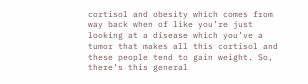cortisol and obesity which comes from way back when of like you’re just looking at a disease which you’ve a tumor that makes all this cortisol and these people tend to gain weight. So, there’s this general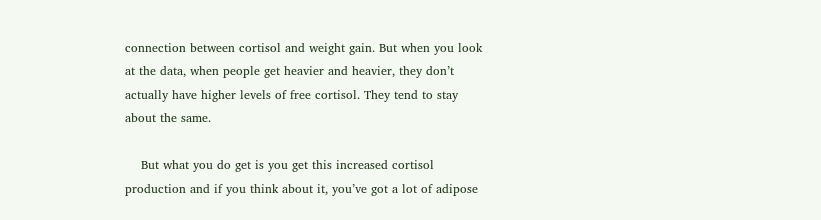connection between cortisol and weight gain. But when you look at the data, when people get heavier and heavier, they don’t actually have higher levels of free cortisol. They tend to stay about the same.

    But what you do get is you get this increased cortisol production and if you think about it, you’ve got a lot of adipose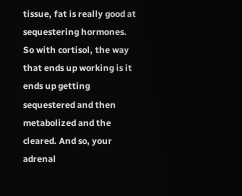tissue, fat is really good at sequestering hormones. So with cortisol, the way that ends up working is it ends up getting sequestered and then metabolized and the cleared. And so, your adrenal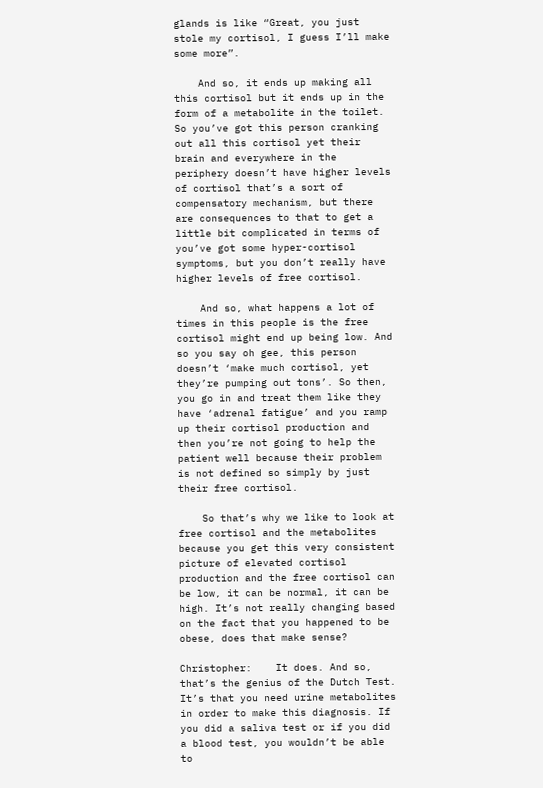glands is like “Great, you just stole my cortisol, I guess I’ll make some more”.

    And so, it ends up making all this cortisol but it ends up in the form of a metabolite in the toilet. So you’ve got this person cranking out all this cortisol yet their brain and everywhere in the periphery doesn’t have higher levels of cortisol that’s a sort of compensatory mechanism, but there are consequences to that to get a little bit complicated in terms of you’ve got some hyper-cortisol symptoms, but you don’t really have higher levels of free cortisol.

    And so, what happens a lot of times in this people is the free cortisol might end up being low. And so you say oh gee, this person doesn’t ‘make much cortisol, yet they’re pumping out tons’. So then, you go in and treat them like they have ‘adrenal fatigue’ and you ramp up their cortisol production and then you’re not going to help the patient well because their problem is not defined so simply by just their free cortisol.

    So that’s why we like to look at free cortisol and the metabolites because you get this very consistent picture of elevated cortisol production and the free cortisol can be low, it can be normal, it can be high. It’s not really changing based on the fact that you happened to be obese, does that make sense?

Christopher:    It does. And so, that’s the genius of the Dutch Test. It’s that you need urine metabolites in order to make this diagnosis. If you did a saliva test or if you did a blood test, you wouldn’t be able to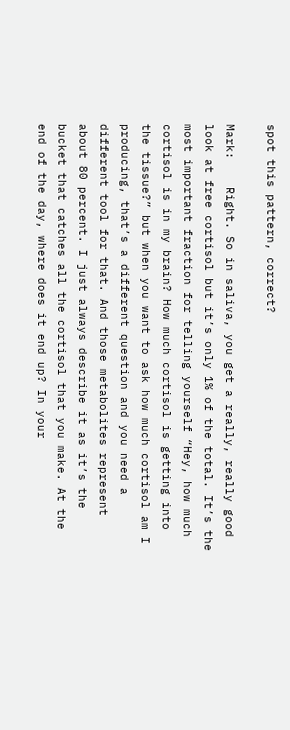spot this pattern, correct?

Mark:    Right. So in saliva, you get a really, really good look at free cortisol but it’s only 1% of the total. It’s the most important fraction for telling yourself “Hey, how much cortisol is in my brain? How much cortisol is getting into the tissue?” but when you want to ask how much cortisol am I producing, that’s a different question and you need a different tool for that. And those metabolites represent about 80 percent. I just always describe it as it’s the bucket that catches all the cortisol that you make. At the end of the day, where does it end up? In your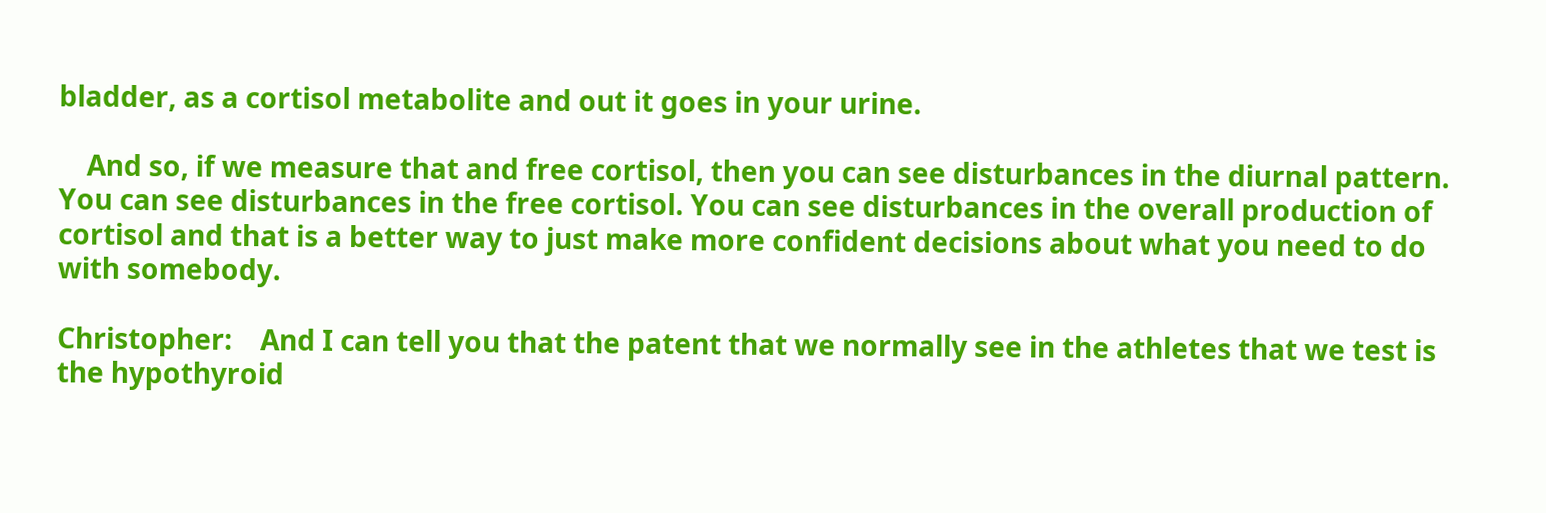bladder, as a cortisol metabolite and out it goes in your urine.

    And so, if we measure that and free cortisol, then you can see disturbances in the diurnal pattern. You can see disturbances in the free cortisol. You can see disturbances in the overall production of cortisol and that is a better way to just make more confident decisions about what you need to do with somebody.

Christopher:    And I can tell you that the patent that we normally see in the athletes that we test is the hypothyroid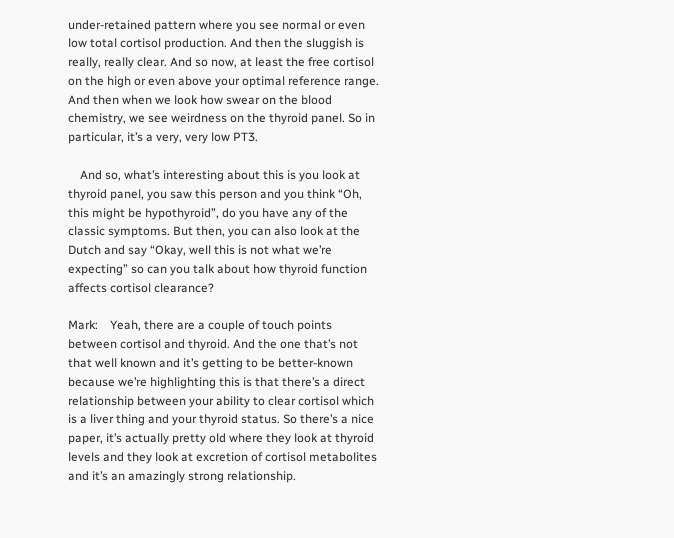under-retained pattern where you see normal or even low total cortisol production. And then the sluggish is really, really clear. And so now, at least the free cortisol on the high or even above your optimal reference range. And then when we look how swear on the blood chemistry, we see weirdness on the thyroid panel. So in particular, it’s a very, very low PT3.

    And so, what’s interesting about this is you look at thyroid panel, you saw this person and you think “Oh, this might be hypothyroid”, do you have any of the classic symptoms. But then, you can also look at the Dutch and say “Okay, well this is not what we’re expecting” so can you talk about how thyroid function affects cortisol clearance?

Mark:    Yeah, there are a couple of touch points between cortisol and thyroid. And the one that’s not that well known and it’s getting to be better-known because we’re highlighting this is that there’s a direct relationship between your ability to clear cortisol which is a liver thing and your thyroid status. So there’s a nice paper, it’s actually pretty old where they look at thyroid levels and they look at excretion of cortisol metabolites and it’s an amazingly strong relationship.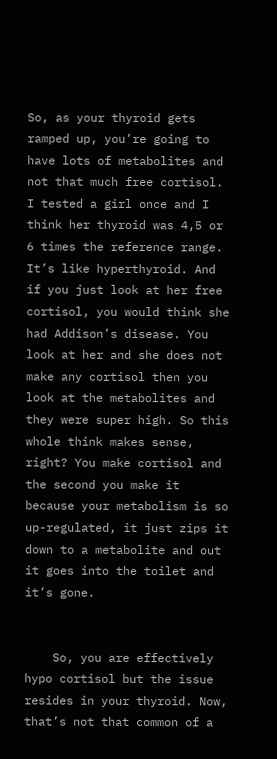So, as your thyroid gets ramped up, you’re going to have lots of metabolites and not that much free cortisol. I tested a girl once and I think her thyroid was 4,5 or 6 times the reference range. It’s like hyperthyroid. And if you just look at her free cortisol, you would think she had Addison’s disease. You look at her and she does not make any cortisol then you look at the metabolites and they were super high. So this whole think makes sense, right? You make cortisol and the second you make it because your metabolism is so up-regulated, it just zips it down to a metabolite and out it goes into the toilet and it’s gone.


    So, you are effectively hypo cortisol but the issue resides in your thyroid. Now, that’s not that common of a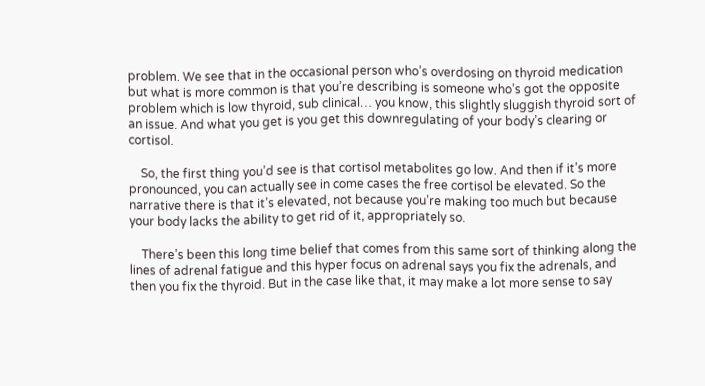problem. We see that in the occasional person who’s overdosing on thyroid medication but what is more common is that you’re describing is someone who’s got the opposite problem which is low thyroid, sub clinical… you know, this slightly sluggish thyroid sort of an issue. And what you get is you get this downregulating of your body’s clearing or cortisol.

    So, the first thing you’d see is that cortisol metabolites go low. And then if it’s more pronounced, you can actually see in come cases the free cortisol be elevated. So the narrative there is that it’s elevated, not because you’re making too much but because your body lacks the ability to get rid of it, appropriately so.

    There’s been this long time belief that comes from this same sort of thinking along the lines of adrenal fatigue and this hyper focus on adrenal says you fix the adrenals, and then you fix the thyroid. But in the case like that, it may make a lot more sense to say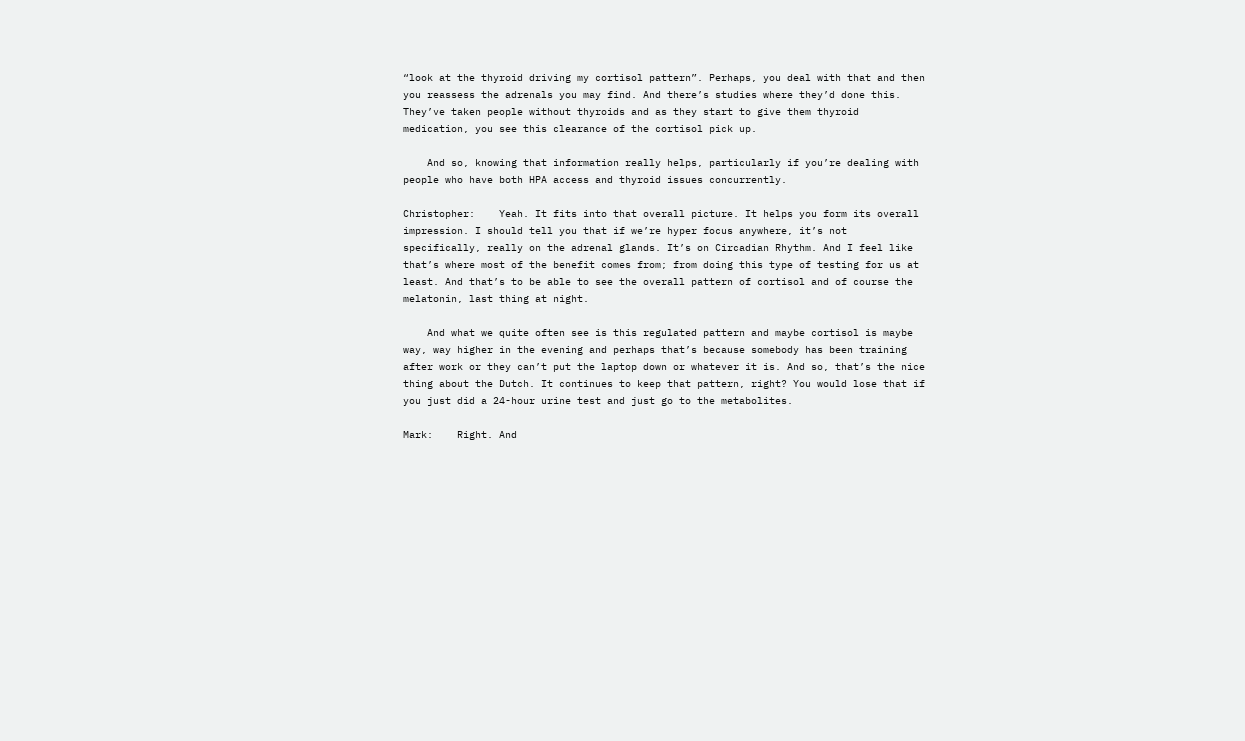“look at the thyroid driving my cortisol pattern”. Perhaps, you deal with that and then you reassess the adrenals you may find. And there’s studies where they’d done this. They’ve taken people without thyroids and as they start to give them thyroid medication, you see this clearance of the cortisol pick up.

    And so, knowing that information really helps, particularly if you’re dealing with people who have both HPA access and thyroid issues concurrently.

Christopher:    Yeah. It fits into that overall picture. It helps you form its overall impression. I should tell you that if we’re hyper focus anywhere, it’s not specifically, really on the adrenal glands. It’s on Circadian Rhythm. And I feel like that’s where most of the benefit comes from; from doing this type of testing for us at least. And that’s to be able to see the overall pattern of cortisol and of course the melatonin, last thing at night.

    And what we quite often see is this regulated pattern and maybe cortisol is maybe way, way higher in the evening and perhaps that’s because somebody has been training after work or they can’t put the laptop down or whatever it is. And so, that’s the nice thing about the Dutch. It continues to keep that pattern, right? You would lose that if you just did a 24-hour urine test and just go to the metabolites.

Mark:    Right. And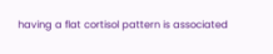having a flat cortisol pattern is associated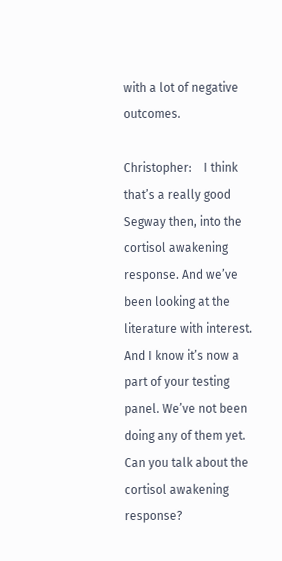with a lot of negative outcomes.

Christopher:    I think that’s a really good Segway then, into the cortisol awakening response. And we’ve been looking at the literature with interest. And I know it’s now a part of your testing panel. We’ve not been doing any of them yet. Can you talk about the cortisol awakening response?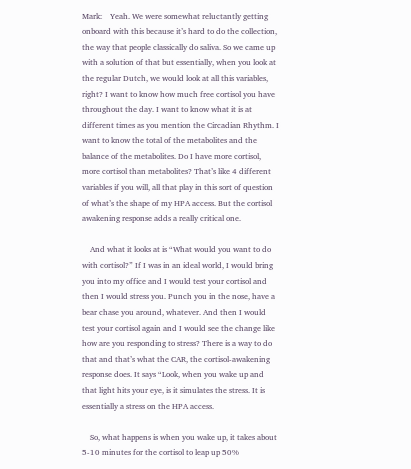Mark:    Yeah. We were somewhat reluctantly getting onboard with this because it’s hard to do the collection, the way that people classically do saliva. So we came up with a solution of that but essentially, when you look at the regular Dutch, we would look at all this variables, right? I want to know how much free cortisol you have throughout the day. I want to know what it is at different times as you mention the Circadian Rhythm. I want to know the total of the metabolites and the balance of the metabolites. Do I have more cortisol, more cortisol than metabolites? That’s like 4 different variables if you will, all that play in this sort of question of what’s the shape of my HPA access. But the cortisol awakening response adds a really critical one.

    And what it looks at is “What would you want to do with cortisol?” If I was in an ideal world, I would bring you into my office and I would test your cortisol and then I would stress you. Punch you in the nose, have a bear chase you around, whatever. And then I would test your cortisol again and I would see the change like how are you responding to stress? There is a way to do that and that’s what the CAR, the cortisol-awakening response does. It says “Look, when you wake up and that light hits your eye, is it simulates the stress. It is essentially a stress on the HPA access.

    So, what happens is when you wake up, it takes about 5-10 minutes for the cortisol to leap up 50%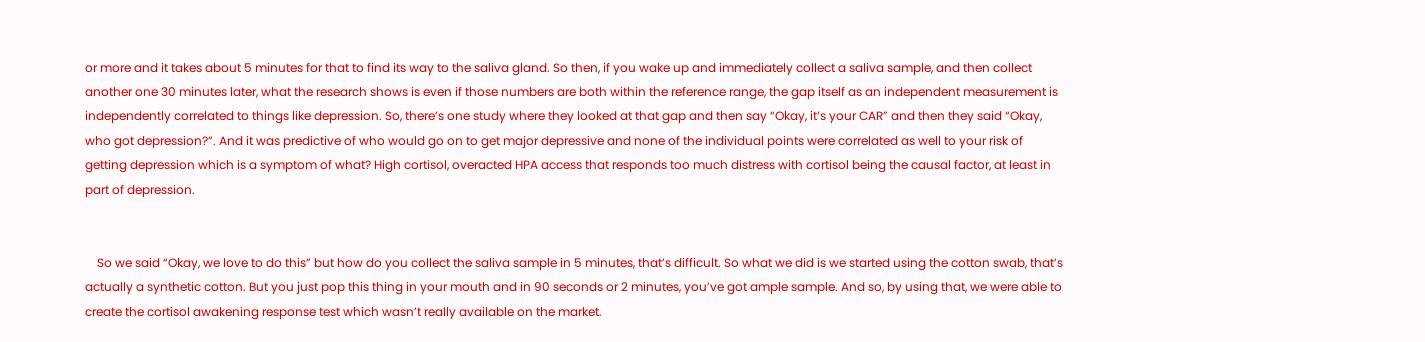or more and it takes about 5 minutes for that to find its way to the saliva gland. So then, if you wake up and immediately collect a saliva sample, and then collect another one 30 minutes later, what the research shows is even if those numbers are both within the reference range, the gap itself as an independent measurement is independently correlated to things like depression. So, there’s one study where they looked at that gap and then say “Okay, it’s your CAR” and then they said “Okay, who got depression?”. And it was predictive of who would go on to get major depressive and none of the individual points were correlated as well to your risk of getting depression which is a symptom of what? High cortisol, overacted HPA access that responds too much distress with cortisol being the causal factor, at least in part of depression.


    So we said “Okay, we love to do this” but how do you collect the saliva sample in 5 minutes, that’s difficult. So what we did is we started using the cotton swab, that’s actually a synthetic cotton. But you just pop this thing in your mouth and in 90 seconds or 2 minutes, you’ve got ample sample. And so, by using that, we were able to create the cortisol awakening response test which wasn’t really available on the market.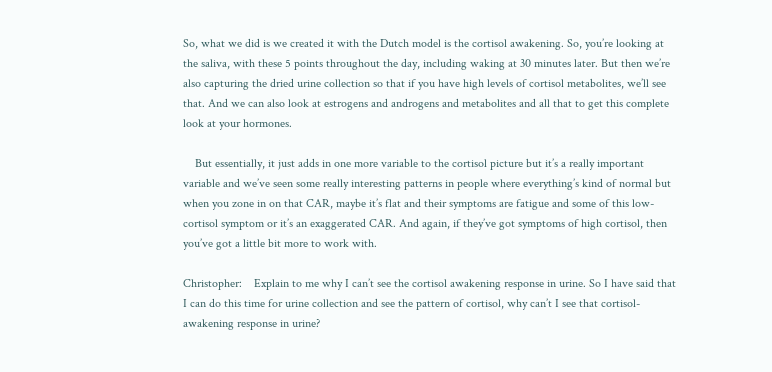So, what we did is we created it with the Dutch model is the cortisol awakening. So, you’re looking at the saliva, with these 5 points throughout the day, including waking at 30 minutes later. But then we’re also capturing the dried urine collection so that if you have high levels of cortisol metabolites, we’ll see that. And we can also look at estrogens and androgens and metabolites and all that to get this complete look at your hormones.

    But essentially, it just adds in one more variable to the cortisol picture but it’s a really important variable and we’ve seen some really interesting patterns in people where everything’s kind of normal but when you zone in on that CAR, maybe it’s flat and their symptoms are fatigue and some of this low-cortisol symptom or it’s an exaggerated CAR. And again, if they’ve got symptoms of high cortisol, then you’ve got a little bit more to work with.

Christopher:    Explain to me why I can’t see the cortisol awakening response in urine. So I have said that I can do this time for urine collection and see the pattern of cortisol, why can’t I see that cortisol-awakening response in urine?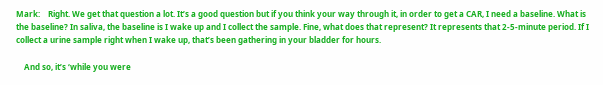Mark:    Right. We get that question a lot. It’s a good question but if you think your way through it, in order to get a CAR, I need a baseline. What is the baseline? In saliva, the baseline is I wake up and I collect the sample. Fine, what does that represent? It represents that 2-5-minute period. If I collect a urine sample right when I wake up, that’s been gathering in your bladder for hours.

    And so, it’s ‘while you were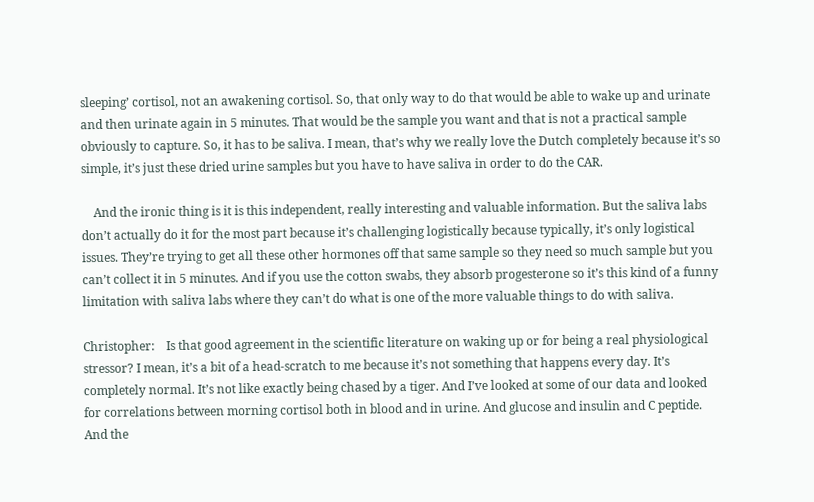sleeping’ cortisol, not an awakening cortisol. So, that only way to do that would be able to wake up and urinate and then urinate again in 5 minutes. That would be the sample you want and that is not a practical sample obviously to capture. So, it has to be saliva. I mean, that’s why we really love the Dutch completely because it’s so simple, it’s just these dried urine samples but you have to have saliva in order to do the CAR.

    And the ironic thing is it is this independent, really interesting and valuable information. But the saliva labs don’t actually do it for the most part because it’s challenging logistically because typically, it’s only logistical issues. They’re trying to get all these other hormones off that same sample so they need so much sample but you can’t collect it in 5 minutes. And if you use the cotton swabs, they absorb progesterone so it’s this kind of a funny limitation with saliva labs where they can’t do what is one of the more valuable things to do with saliva.

Christopher:    Is that good agreement in the scientific literature on waking up or for being a real physiological stressor? I mean, it’s a bit of a head-scratch to me because it’s not something that happens every day. It’s completely normal. It’s not like exactly being chased by a tiger. And I’ve looked at some of our data and looked for correlations between morning cortisol both in blood and in urine. And glucose and insulin and C peptide. And the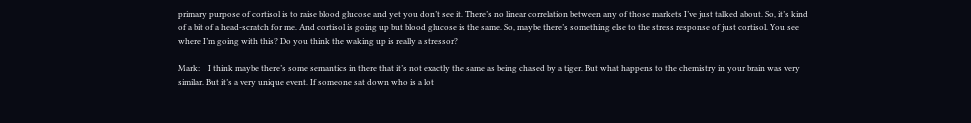primary purpose of cortisol is to raise blood glucose and yet you don’t see it. There’s no linear correlation between any of those markets I’ve just talked about. So, it’s kind of a bit of a head-scratch for me. And cortisol is going up but blood glucose is the same. So, maybe there’s something else to the stress response of just cortisol. You see where I’m going with this? Do you think the waking up is really a stressor?

Mark:    I think maybe there’s some semantics in there that it’s not exactly the same as being chased by a tiger. But what happens to the chemistry in your brain was very similar. But it’s a very unique event. If someone sat down who is a lot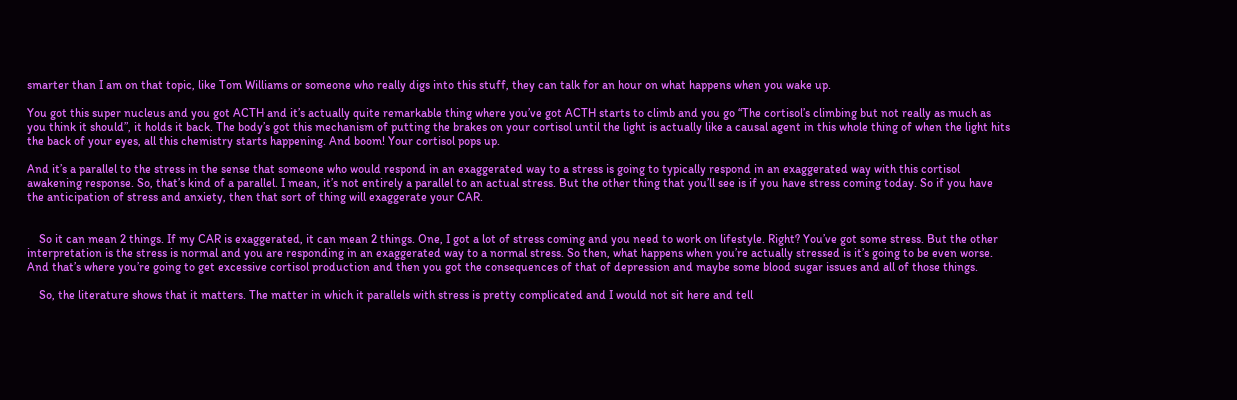smarter than I am on that topic, like Tom Williams or someone who really digs into this stuff, they can talk for an hour on what happens when you wake up.

You got this super nucleus and you got ACTH and it’s actually quite remarkable thing where you’ve got ACTH starts to climb and you go “The cortisol’s climbing but not really as much as you think it should”, it holds it back. The body’s got this mechanism of putting the brakes on your cortisol until the light is actually like a causal agent in this whole thing of when the light hits the back of your eyes, all this chemistry starts happening. And boom! Your cortisol pops up.

And it’s a parallel to the stress in the sense that someone who would respond in an exaggerated way to a stress is going to typically respond in an exaggerated way with this cortisol awakening response. So, that’s kind of a parallel. I mean, it’s not entirely a parallel to an actual stress. But the other thing that you’ll see is if you have stress coming today. So if you have the anticipation of stress and anxiety, then that sort of thing will exaggerate your CAR.


    So it can mean 2 things. If my CAR is exaggerated, it can mean 2 things. One, I got a lot of stress coming and you need to work on lifestyle. Right? You’ve got some stress. But the other interpretation is the stress is normal and you are responding in an exaggerated way to a normal stress. So then, what happens when you’re actually stressed is it’s going to be even worse. And that’s where you’re going to get excessive cortisol production and then you got the consequences of that of depression and maybe some blood sugar issues and all of those things.

    So, the literature shows that it matters. The matter in which it parallels with stress is pretty complicated and I would not sit here and tell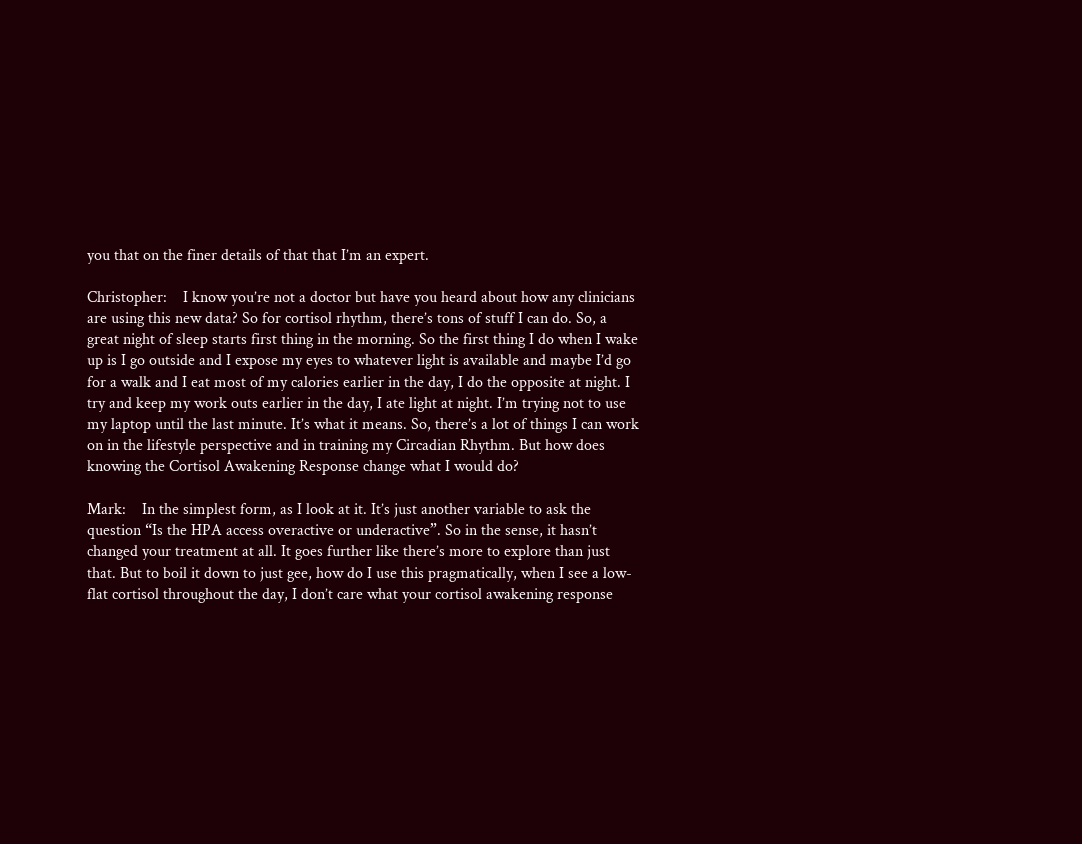you that on the finer details of that that I’m an expert.

Christopher:    I know you’re not a doctor but have you heard about how any clinicians are using this new data? So for cortisol rhythm, there’s tons of stuff I can do. So, a great night of sleep starts first thing in the morning. So the first thing I do when I wake up is I go outside and I expose my eyes to whatever light is available and maybe I’d go for a walk and I eat most of my calories earlier in the day, I do the opposite at night. I try and keep my work outs earlier in the day, I ate light at night. I’m trying not to use my laptop until the last minute. It’s what it means. So, there’s a lot of things I can work on in the lifestyle perspective and in training my Circadian Rhythm. But how does knowing the Cortisol Awakening Response change what I would do?

Mark:    In the simplest form, as I look at it. It’s just another variable to ask the question “Is the HPA access overactive or underactive”. So in the sense, it hasn’t changed your treatment at all. It goes further like there’s more to explore than just that. But to boil it down to just gee, how do I use this pragmatically, when I see a low-flat cortisol throughout the day, I don’t care what your cortisol awakening response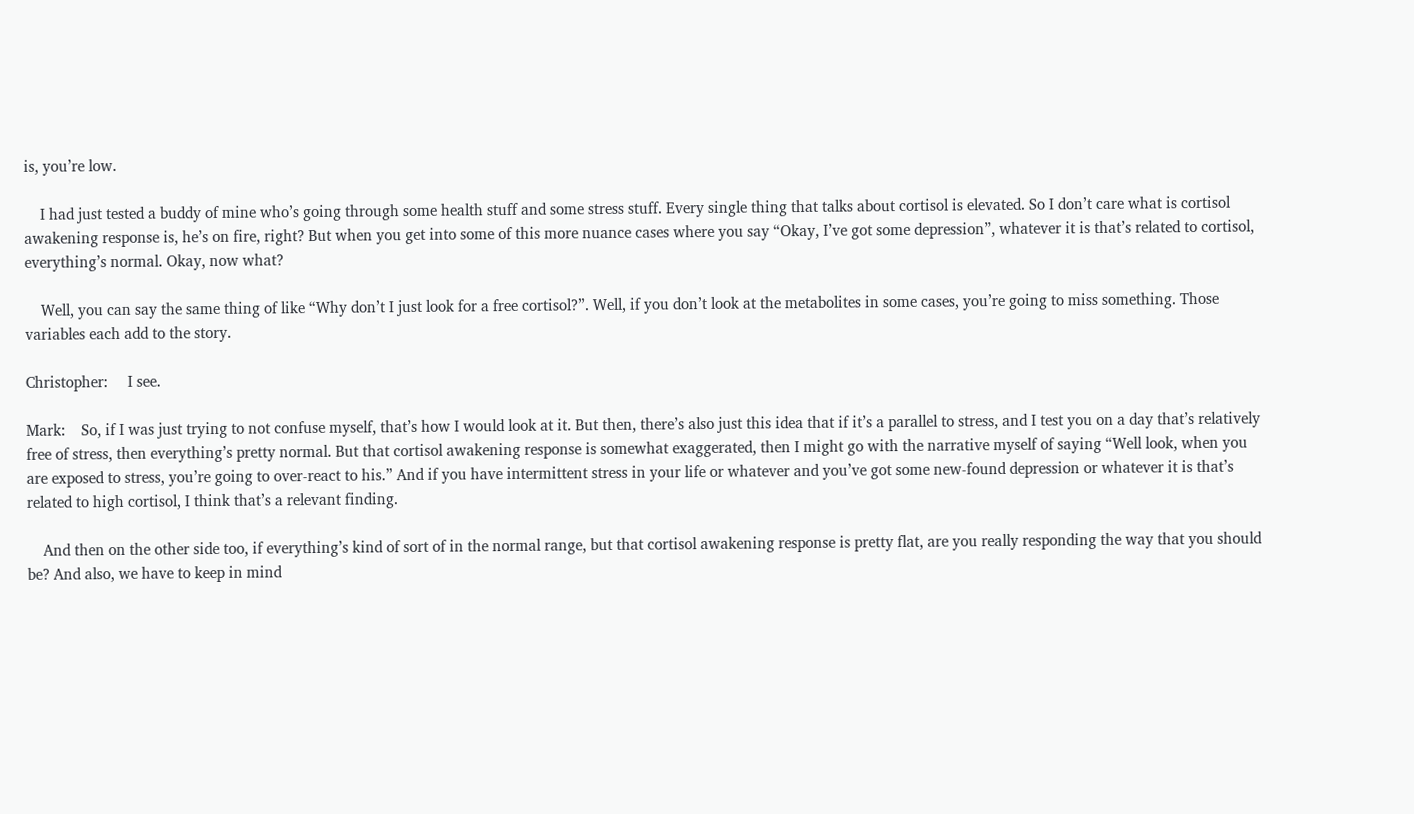is, you’re low.

    I had just tested a buddy of mine who’s going through some health stuff and some stress stuff. Every single thing that talks about cortisol is elevated. So I don’t care what is cortisol awakening response is, he’s on fire, right? But when you get into some of this more nuance cases where you say “Okay, I’ve got some depression”, whatever it is that’s related to cortisol, everything’s normal. Okay, now what?

    Well, you can say the same thing of like “Why don’t I just look for a free cortisol?”. Well, if you don’t look at the metabolites in some cases, you’re going to miss something. Those variables each add to the story.

Christopher:     I see.

Mark:    So, if I was just trying to not confuse myself, that’s how I would look at it. But then, there’s also just this idea that if it’s a parallel to stress, and I test you on a day that’s relatively free of stress, then everything’s pretty normal. But that cortisol awakening response is somewhat exaggerated, then I might go with the narrative myself of saying “Well look, when you are exposed to stress, you’re going to over-react to his.” And if you have intermittent stress in your life or whatever and you’ve got some new-found depression or whatever it is that’s related to high cortisol, I think that’s a relevant finding.

    And then on the other side too, if everything’s kind of sort of in the normal range, but that cortisol awakening response is pretty flat, are you really responding the way that you should be? And also, we have to keep in mind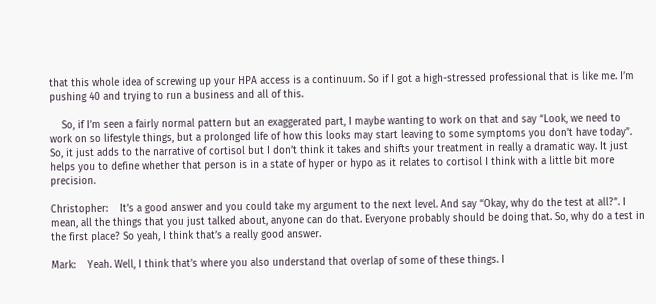that this whole idea of screwing up your HPA access is a continuum. So if I got a high-stressed professional that is like me. I’m pushing 40 and trying to run a business and all of this.

    So, if I’m seen a fairly normal pattern but an exaggerated part, I maybe wanting to work on that and say “Look, we need to work on so lifestyle things, but a prolonged life of how this looks may start leaving to some symptoms you don’t have today”. So, it just adds to the narrative of cortisol but I don’t think it takes and shifts your treatment in really a dramatic way. It just helps you to define whether that person is in a state of hyper or hypo as it relates to cortisol I think with a little bit more precision.

Christopher:    It’s a good answer and you could take my argument to the next level. And say “Okay, why do the test at all?”. I mean, all the things that you just talked about, anyone can do that. Everyone probably should be doing that. So, why do a test in the first place? So yeah, I think that’s a really good answer.

Mark:    Yeah. Well, I think that’s where you also understand that overlap of some of these things. I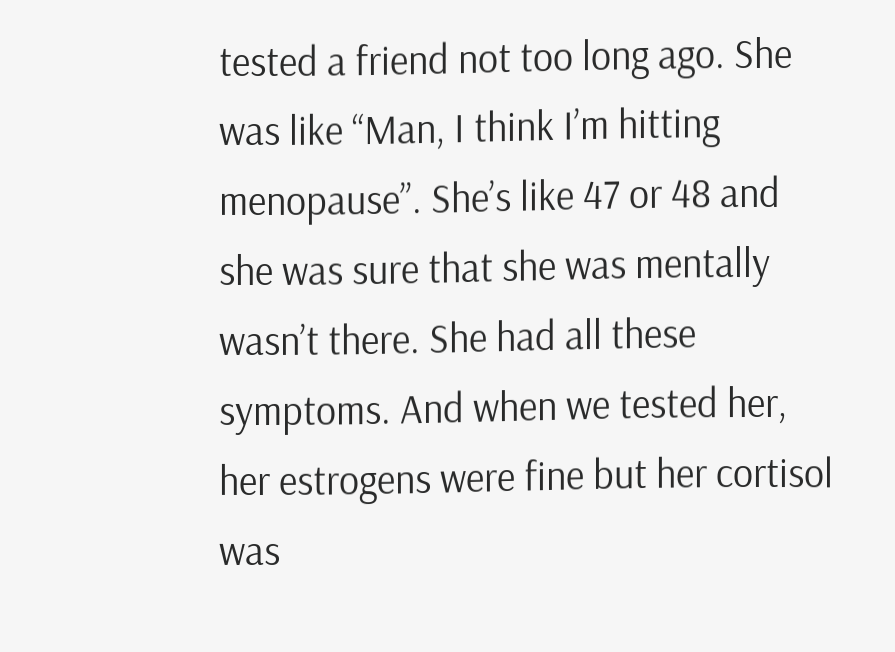tested a friend not too long ago. She was like “Man, I think I’m hitting menopause”. She’s like 47 or 48 and she was sure that she was mentally wasn’t there. She had all these symptoms. And when we tested her, her estrogens were fine but her cortisol was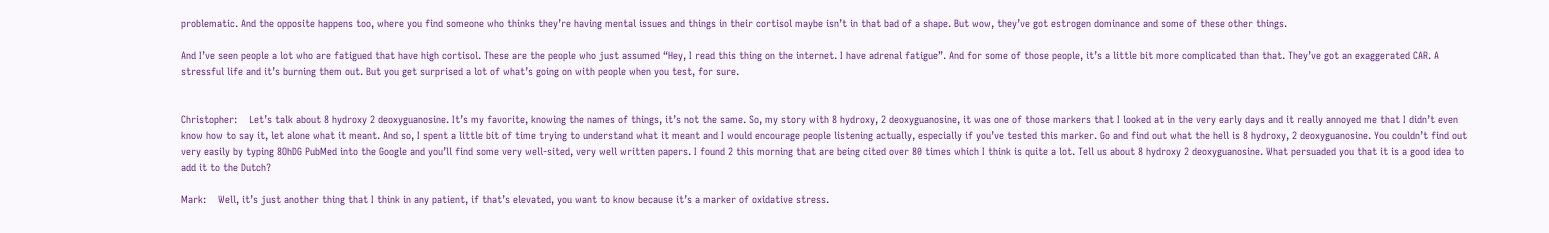problematic. And the opposite happens too, where you find someone who thinks they’re having mental issues and things in their cortisol maybe isn’t in that bad of a shape. But wow, they’ve got estrogen dominance and some of these other things.

And I’ve seen people a lot who are fatigued that have high cortisol. These are the people who just assumed “Hey, I read this thing on the internet. I have adrenal fatigue”. And for some of those people, it’s a little bit more complicated than that. They’ve got an exaggerated CAR. A stressful life and it’s burning them out. But you get surprised a lot of what’s going on with people when you test, for sure.


Christopher:    Let’s talk about 8 hydroxy 2 deoxyguanosine. It’s my favorite, knowing the names of things, it’s not the same. So, my story with 8 hydroxy, 2 deoxyguanosine, it was one of those markers that I looked at in the very early days and it really annoyed me that I didn’t even know how to say it, let alone what it meant. And so, I spent a little bit of time trying to understand what it meant and I would encourage people listening actually, especially if you’ve tested this marker. Go and find out what the hell is 8 hydroxy, 2 deoxyguanosine. You couldn’t find out very easily by typing 8OhDG PubMed into the Google and you’ll find some very well-sited, very well written papers. I found 2 this morning that are being cited over 80 times which I think is quite a lot. Tell us about 8 hydroxy 2 deoxyguanosine. What persuaded you that it is a good idea to add it to the Dutch?

Mark:    Well, it’s just another thing that I think in any patient, if that’s elevated, you want to know because it’s a marker of oxidative stress.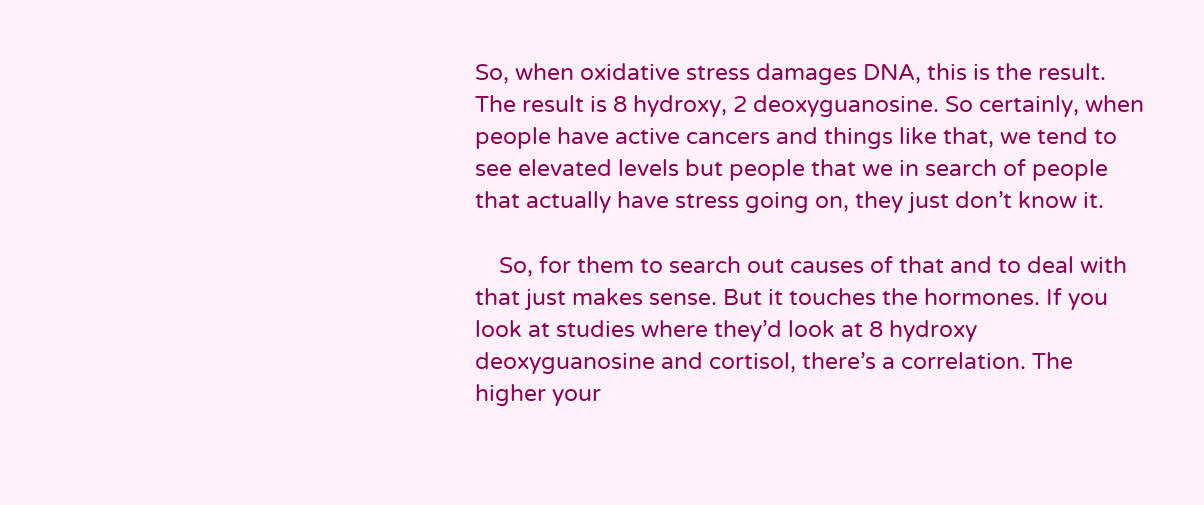So, when oxidative stress damages DNA, this is the result. The result is 8 hydroxy, 2 deoxyguanosine. So certainly, when people have active cancers and things like that, we tend to see elevated levels but people that we in search of people that actually have stress going on, they just don’t know it.

    So, for them to search out causes of that and to deal with that just makes sense. But it touches the hormones. If you look at studies where they’d look at 8 hydroxy deoxyguanosine and cortisol, there’s a correlation. The higher your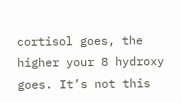cortisol goes, the higher your 8 hydroxy goes. It’s not this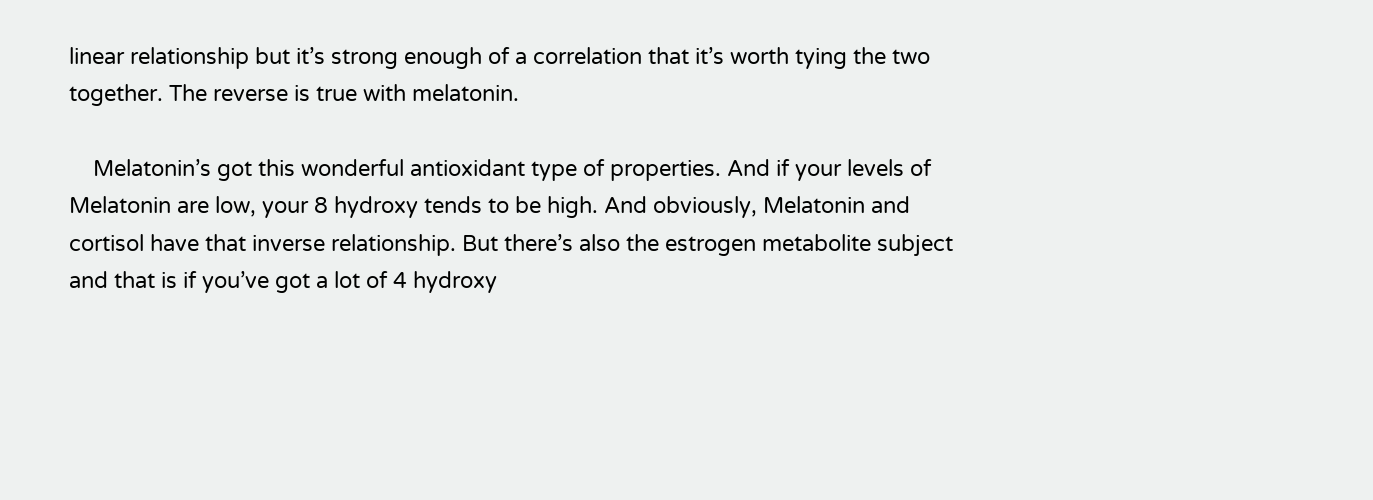linear relationship but it’s strong enough of a correlation that it’s worth tying the two together. The reverse is true with melatonin.

    Melatonin’s got this wonderful antioxidant type of properties. And if your levels of Melatonin are low, your 8 hydroxy tends to be high. And obviously, Melatonin and cortisol have that inverse relationship. But there’s also the estrogen metabolite subject and that is if you’ve got a lot of 4 hydroxy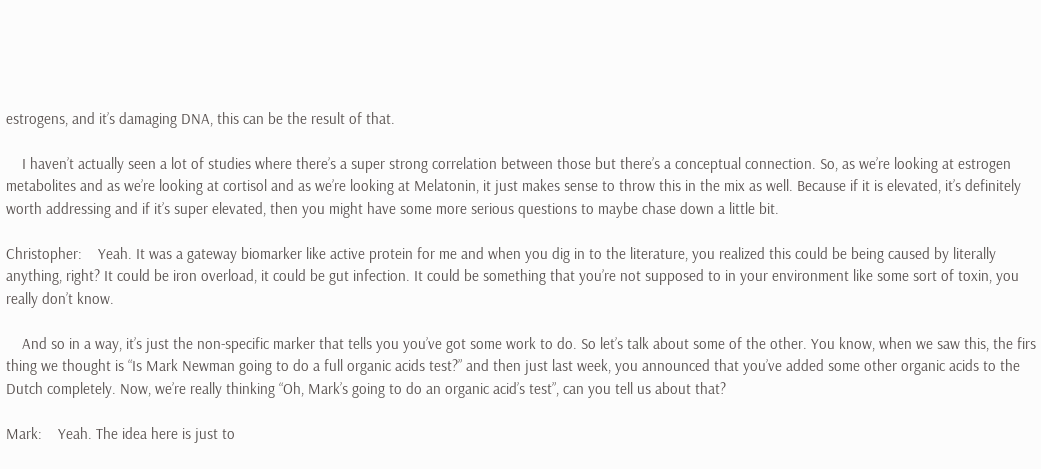estrogens, and it’s damaging DNA, this can be the result of that.

    I haven’t actually seen a lot of studies where there’s a super strong correlation between those but there’s a conceptual connection. So, as we’re looking at estrogen metabolites and as we’re looking at cortisol and as we’re looking at Melatonin, it just makes sense to throw this in the mix as well. Because if it is elevated, it’s definitely worth addressing and if it’s super elevated, then you might have some more serious questions to maybe chase down a little bit.

Christopher:    Yeah. It was a gateway biomarker like active protein for me and when you dig in to the literature, you realized this could be being caused by literally anything, right? It could be iron overload, it could be gut infection. It could be something that you’re not supposed to in your environment like some sort of toxin, you really don’t know.

    And so in a way, it’s just the non-specific marker that tells you you’ve got some work to do. So let’s talk about some of the other. You know, when we saw this, the firs thing we thought is “Is Mark Newman going to do a full organic acids test?” and then just last week, you announced that you’ve added some other organic acids to the Dutch completely. Now, we’re really thinking “Oh, Mark’s going to do an organic acid’s test”, can you tell us about that?

Mark:    Yeah. The idea here is just to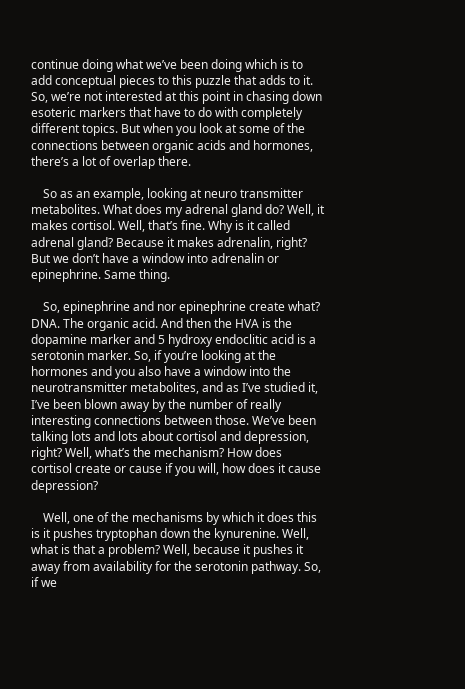continue doing what we’ve been doing which is to add conceptual pieces to this puzzle that adds to it. So, we’re not interested at this point in chasing down esoteric markers that have to do with completely different topics. But when you look at some of the connections between organic acids and hormones, there’s a lot of overlap there.

    So as an example, looking at neuro transmitter metabolites. What does my adrenal gland do? Well, it makes cortisol. Well, that’s fine. Why is it called adrenal gland? Because it makes adrenalin, right? But we don’t have a window into adrenalin or epinephrine. Same thing.

    So, epinephrine and nor epinephrine create what? DNA. The organic acid. And then the HVA is the dopamine marker and 5 hydroxy endoclitic acid is a serotonin marker. So, if you’re looking at the hormones and you also have a window into the neurotransmitter metabolites, and as I’ve studied it, I’ve been blown away by the number of really interesting connections between those. We’ve been talking lots and lots about cortisol and depression, right? Well, what’s the mechanism? How does cortisol create or cause if you will, how does it cause depression?

    Well, one of the mechanisms by which it does this is it pushes tryptophan down the kynurenine. Well, what is that a problem? Well, because it pushes it away from availability for the serotonin pathway. So, if we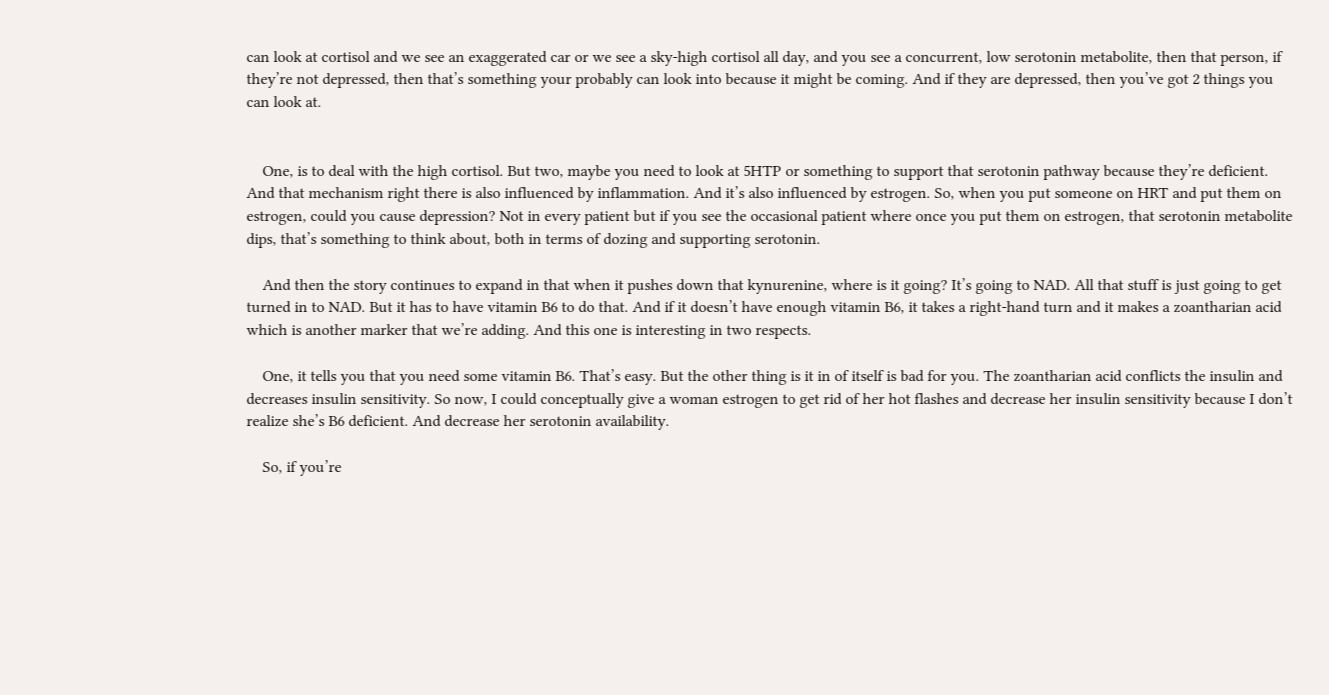can look at cortisol and we see an exaggerated car or we see a sky-high cortisol all day, and you see a concurrent, low serotonin metabolite, then that person, if they’re not depressed, then that’s something your probably can look into because it might be coming. And if they are depressed, then you’ve got 2 things you can look at.


    One, is to deal with the high cortisol. But two, maybe you need to look at 5HTP or something to support that serotonin pathway because they’re deficient. And that mechanism right there is also influenced by inflammation. And it’s also influenced by estrogen. So, when you put someone on HRT and put them on estrogen, could you cause depression? Not in every patient but if you see the occasional patient where once you put them on estrogen, that serotonin metabolite dips, that’s something to think about, both in terms of dozing and supporting serotonin.

    And then the story continues to expand in that when it pushes down that kynurenine, where is it going? It’s going to NAD. All that stuff is just going to get turned in to NAD. But it has to have vitamin B6 to do that. And if it doesn’t have enough vitamin B6, it takes a right-hand turn and it makes a zoantharian acid which is another marker that we’re adding. And this one is interesting in two respects.

    One, it tells you that you need some vitamin B6. That’s easy. But the other thing is it in of itself is bad for you. The zoantharian acid conflicts the insulin and decreases insulin sensitivity. So now, I could conceptually give a woman estrogen to get rid of her hot flashes and decrease her insulin sensitivity because I don’t realize she’s B6 deficient. And decrease her serotonin availability.

    So, if you’re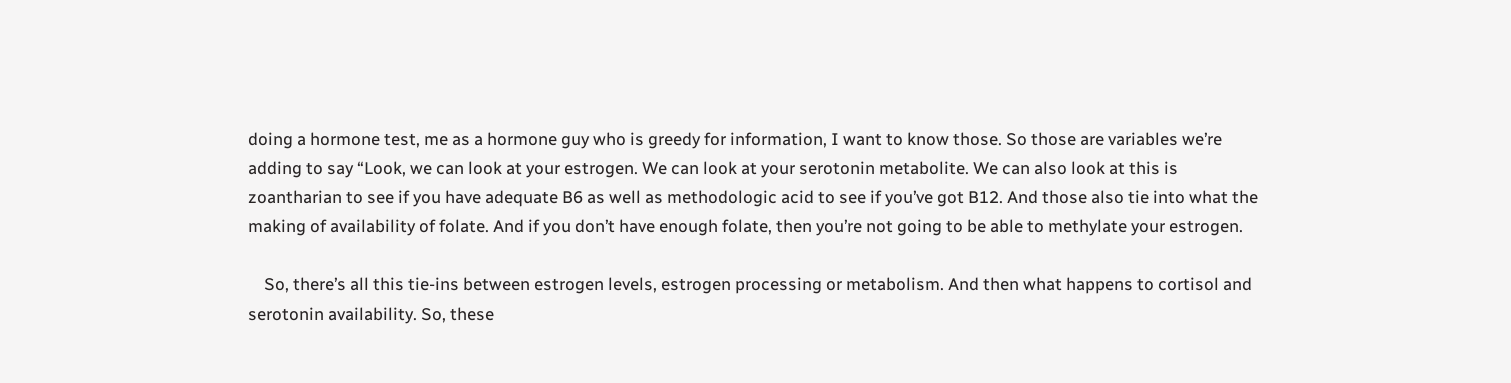doing a hormone test, me as a hormone guy who is greedy for information, I want to know those. So those are variables we’re adding to say “Look, we can look at your estrogen. We can look at your serotonin metabolite. We can also look at this is zoantharian to see if you have adequate B6 as well as methodologic acid to see if you’ve got B12. And those also tie into what the making of availability of folate. And if you don’t have enough folate, then you’re not going to be able to methylate your estrogen.

    So, there’s all this tie-ins between estrogen levels, estrogen processing or metabolism. And then what happens to cortisol and serotonin availability. So, these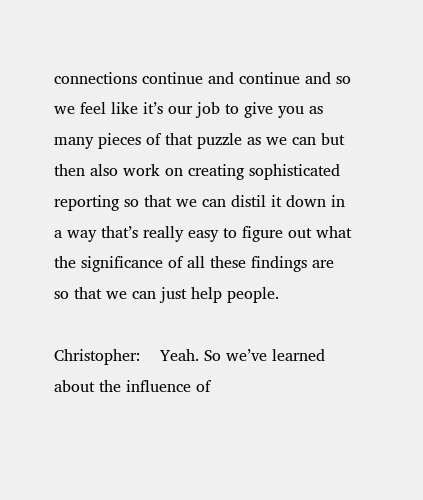connections continue and continue and so we feel like it’s our job to give you as many pieces of that puzzle as we can but then also work on creating sophisticated reporting so that we can distil it down in a way that’s really easy to figure out what the significance of all these findings are so that we can just help people.

Christopher:    Yeah. So we’ve learned about the influence of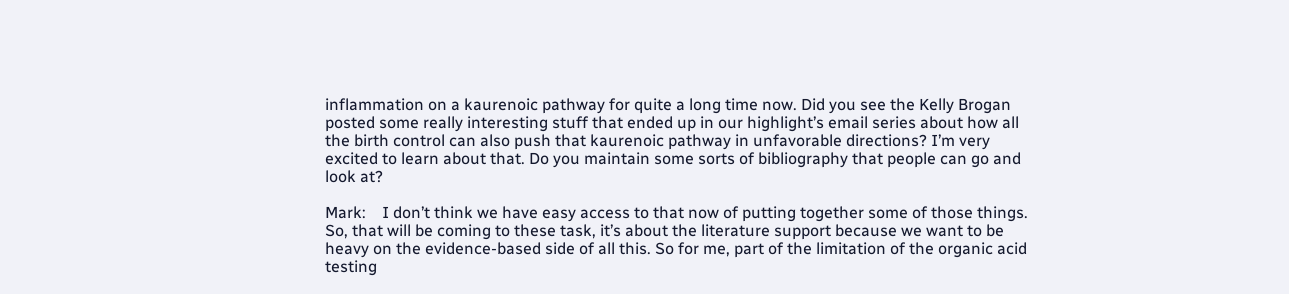inflammation on a kaurenoic pathway for quite a long time now. Did you see the Kelly Brogan posted some really interesting stuff that ended up in our highlight’s email series about how all the birth control can also push that kaurenoic pathway in unfavorable directions? I’m very excited to learn about that. Do you maintain some sorts of bibliography that people can go and look at?

Mark:    I don’t think we have easy access to that now of putting together some of those things. So, that will be coming to these task, it’s about the literature support because we want to be heavy on the evidence-based side of all this. So for me, part of the limitation of the organic acid testing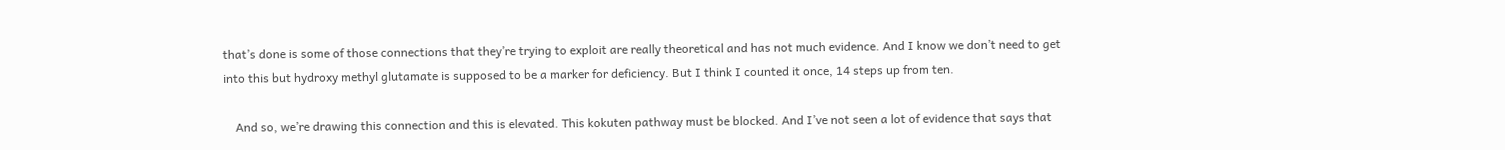that’s done is some of those connections that they’re trying to exploit are really theoretical and has not much evidence. And I know we don’t need to get into this but hydroxy methyl glutamate is supposed to be a marker for deficiency. But I think I counted it once, 14 steps up from ten.

    And so, we’re drawing this connection and this is elevated. This kokuten pathway must be blocked. And I’ve not seen a lot of evidence that says that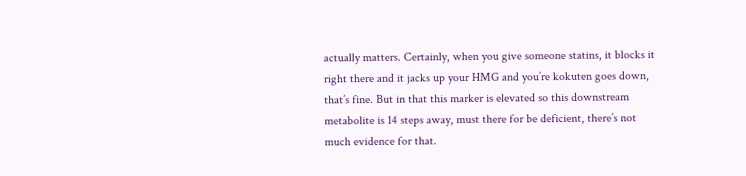actually matters. Certainly, when you give someone statins, it blocks it right there and it jacks up your HMG and you’re kokuten goes down, that’s fine. But in that this marker is elevated so this downstream metabolite is 14 steps away, must there for be deficient, there’s not much evidence for that.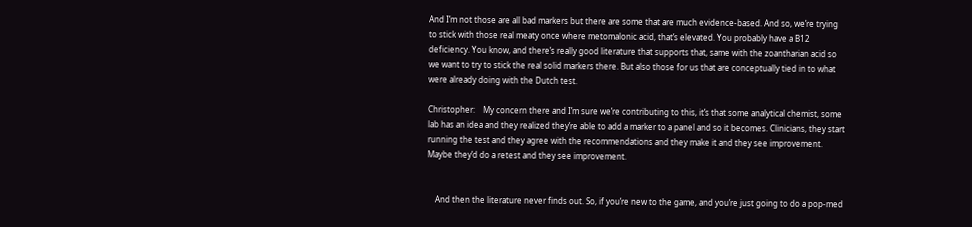And I’m not those are all bad markers but there are some that are much evidence-based. And so, we’re trying to stick with those real meaty once where metomalonic acid, that’s elevated. You probably have a B12 deficiency. You know, and there’s really good literature that supports that, same with the zoantharian acid so we want to try to stick the real solid markers there. But also those for us that are conceptually tied in to what were already doing with the Dutch test.

Christopher:    My concern there and I’m sure we’re contributing to this, it’s that some analytical chemist, some lab has an idea and they realized they’re able to add a marker to a panel and so it becomes. Clinicians, they start running the test and they agree with the recommendations and they make it and they see improvement. Maybe they’d do a retest and they see improvement.


    And then the literature never finds out. So, if you’re new to the game, and you’re just going to do a pop-med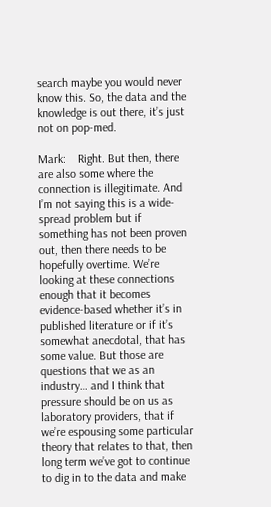search maybe you would never know this. So, the data and the knowledge is out there, it’s just not on pop-med.

Mark:    Right. But then, there are also some where the connection is illegitimate. And I’m not saying this is a wide-spread problem but if something has not been proven out, then there needs to be hopefully overtime. We’re looking at these connections enough that it becomes evidence-based whether it’s in published literature or if it’s somewhat anecdotal, that has some value. But those are questions that we as an industry… and I think that pressure should be on us as laboratory providers, that if we’re espousing some particular theory that relates to that, then long term we’ve got to continue to dig in to the data and make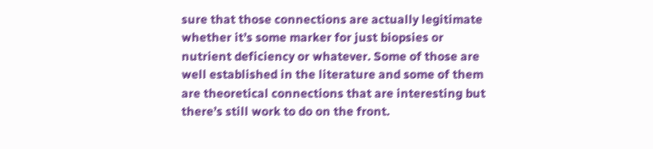sure that those connections are actually legitimate whether it’s some marker for just biopsies or nutrient deficiency or whatever. Some of those are well established in the literature and some of them are theoretical connections that are interesting but there’s still work to do on the front.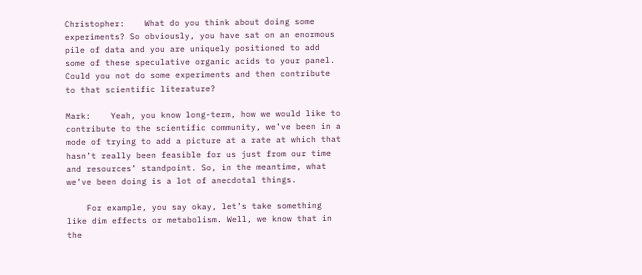Christopher:    What do you think about doing some experiments? So obviously, you have sat on an enormous pile of data and you are uniquely positioned to add some of these speculative organic acids to your panel. Could you not do some experiments and then contribute to that scientific literature?

Mark:    Yeah, you know long-term, how we would like to contribute to the scientific community, we’ve been in a mode of trying to add a picture at a rate at which that hasn’t really been feasible for us just from our time and resources’ standpoint. So, in the meantime, what we’ve been doing is a lot of anecdotal things.

    For example, you say okay, let’s take something like dim effects or metabolism. Well, we know that in the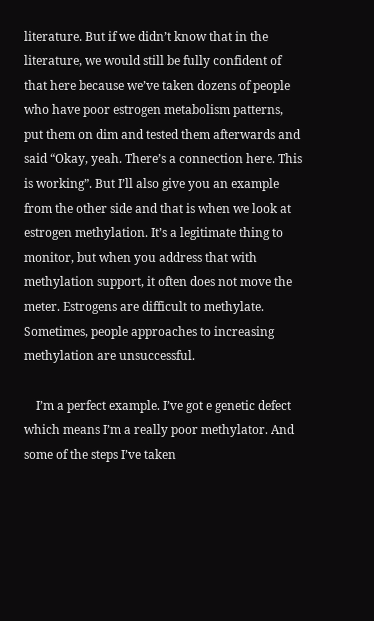literature. But if we didn’t know that in the literature, we would still be fully confident of that here because we’ve taken dozens of people who have poor estrogen metabolism patterns, put them on dim and tested them afterwards and said “Okay, yeah. There’s a connection here. This is working”. But I’ll also give you an example from the other side and that is when we look at estrogen methylation. It’s a legitimate thing to monitor, but when you address that with methylation support, it often does not move the meter. Estrogens are difficult to methylate. Sometimes, people approaches to increasing methylation are unsuccessful.

    I’m a perfect example. I’ve got e genetic defect which means I’m a really poor methylator. And some of the steps I’ve taken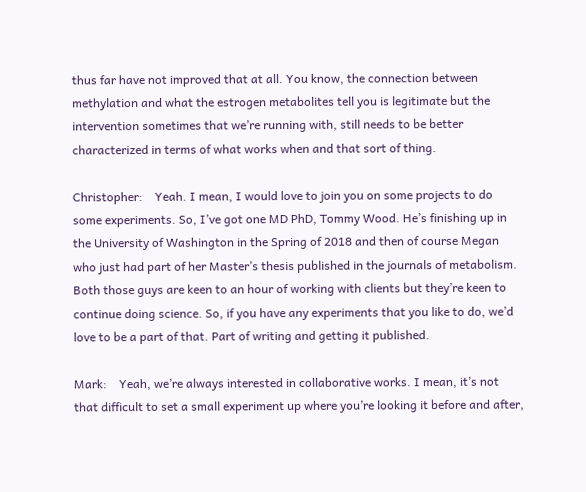thus far have not improved that at all. You know, the connection between methylation and what the estrogen metabolites tell you is legitimate but the intervention sometimes that we’re running with, still needs to be better characterized in terms of what works when and that sort of thing.

Christopher:    Yeah. I mean, I would love to join you on some projects to do some experiments. So, I’ve got one MD PhD, Tommy Wood. He’s finishing up in the University of Washington in the Spring of 2018 and then of course Megan who just had part of her Master’s thesis published in the journals of metabolism. Both those guys are keen to an hour of working with clients but they’re keen to continue doing science. So, if you have any experiments that you like to do, we’d love to be a part of that. Part of writing and getting it published.

Mark:    Yeah, we’re always interested in collaborative works. I mean, it’s not that difficult to set a small experiment up where you’re looking it before and after,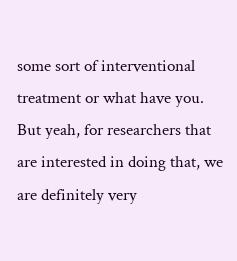some sort of interventional treatment or what have you. But yeah, for researchers that are interested in doing that, we are definitely very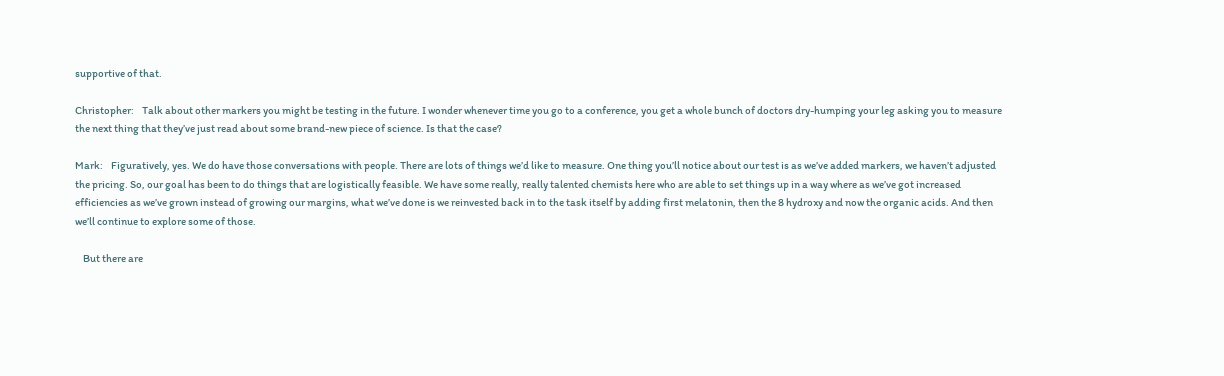supportive of that.

Christopher:    Talk about other markers you might be testing in the future. I wonder whenever time you go to a conference, you get a whole bunch of doctors dry-humping your leg asking you to measure the next thing that they’ve just read about some brand-new piece of science. Is that the case?

Mark:    Figuratively, yes. We do have those conversations with people. There are lots of things we’d like to measure. One thing you’ll notice about our test is as we’ve added markers, we haven’t adjusted the pricing. So, our goal has been to do things that are logistically feasible. We have some really, really talented chemists here who are able to set things up in a way where as we’ve got increased efficiencies as we’ve grown instead of growing our margins, what we’ve done is we reinvested back in to the task itself by adding first melatonin, then the 8 hydroxy and now the organic acids. And then we’ll continue to explore some of those.

    But there are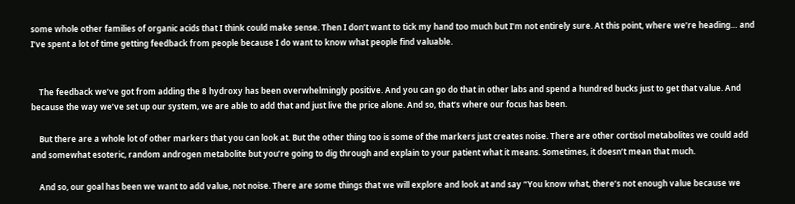some whole other families of organic acids that I think could make sense. Then I don’t want to tick my hand too much but I’m not entirely sure. At this point, where we’re heading… and I’ve spent a lot of time getting feedback from people because I do want to know what people find valuable.


    The feedback we’ve got from adding the 8 hydroxy has been overwhelmingly positive. And you can go do that in other labs and spend a hundred bucks just to get that value. And because the way we’ve set up our system, we are able to add that and just live the price alone. And so, that’s where our focus has been.

    But there are a whole lot of other markers that you can look at. But the other thing too is some of the markers just creates noise. There are other cortisol metabolites we could add and somewhat esoteric, random androgen metabolite but you’re going to dig through and explain to your patient what it means. Sometimes, it doesn’t mean that much.

    And so, our goal has been we want to add value, not noise. There are some things that we will explore and look at and say “You know what, there’s not enough value because we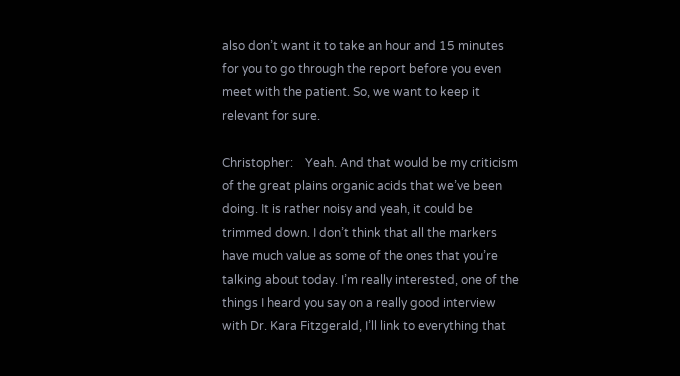also don’t want it to take an hour and 15 minutes for you to go through the report before you even meet with the patient. So, we want to keep it relevant for sure.

Christopher:    Yeah. And that would be my criticism of the great plains organic acids that we’ve been doing. It is rather noisy and yeah, it could be trimmed down. I don’t think that all the markers have much value as some of the ones that you’re talking about today. I’m really interested, one of the things I heard you say on a really good interview with Dr. Kara Fitzgerald, I’ll link to everything that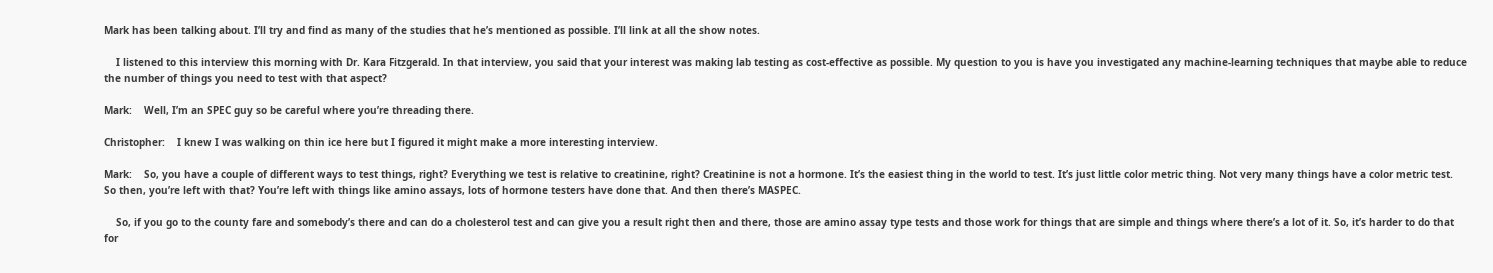Mark has been talking about. I’ll try and find as many of the studies that he’s mentioned as possible. I’ll link at all the show notes.

    I listened to this interview this morning with Dr. Kara Fitzgerald. In that interview, you said that your interest was making lab testing as cost-effective as possible. My question to you is have you investigated any machine-learning techniques that maybe able to reduce the number of things you need to test with that aspect?

Mark:    Well, I’m an SPEC guy so be careful where you’re threading there.

Christopher:    I knew I was walking on thin ice here but I figured it might make a more interesting interview.

Mark:    So, you have a couple of different ways to test things, right? Everything we test is relative to creatinine, right? Creatinine is not a hormone. It’s the easiest thing in the world to test. It’s just little color metric thing. Not very many things have a color metric test. So then, you’re left with that? You’re left with things like amino assays, lots of hormone testers have done that. And then there’s MASPEC.

    So, if you go to the county fare and somebody’s there and can do a cholesterol test and can give you a result right then and there, those are amino assay type tests and those work for things that are simple and things where there’s a lot of it. So, it’s harder to do that for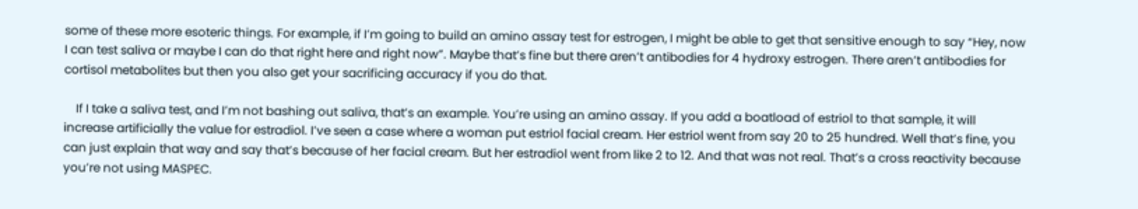some of these more esoteric things. For example, if I’m going to build an amino assay test for estrogen, I might be able to get that sensitive enough to say “Hey, now I can test saliva or maybe I can do that right here and right now”. Maybe that’s fine but there aren’t antibodies for 4 hydroxy estrogen. There aren’t antibodies for cortisol metabolites but then you also get your sacrificing accuracy if you do that.

    If I take a saliva test, and I’m not bashing out saliva, that’s an example. You’re using an amino assay. If you add a boatload of estriol to that sample, it will increase artificially the value for estradiol. I’ve seen a case where a woman put estriol facial cream. Her estriol went from say 20 to 25 hundred. Well that’s fine, you can just explain that way and say that’s because of her facial cream. But her estradiol went from like 2 to 12. And that was not real. That’s a cross reactivity because you’re not using MASPEC.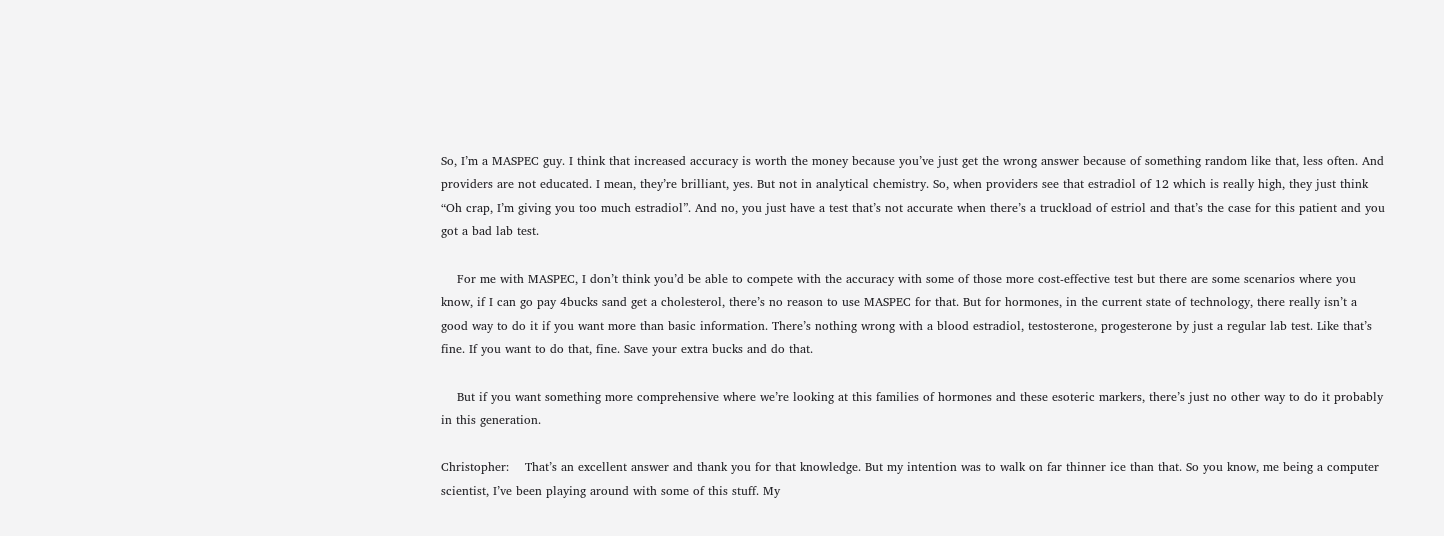So, I’m a MASPEC guy. I think that increased accuracy is worth the money because you’ve just get the wrong answer because of something random like that, less often. And providers are not educated. I mean, they’re brilliant, yes. But not in analytical chemistry. So, when providers see that estradiol of 12 which is really high, they just think “Oh crap, I’m giving you too much estradiol”. And no, you just have a test that’s not accurate when there’s a truckload of estriol and that’s the case for this patient and you got a bad lab test.

    For me with MASPEC, I don’t think you’d be able to compete with the accuracy with some of those more cost-effective test but there are some scenarios where you know, if I can go pay 4bucks sand get a cholesterol, there’s no reason to use MASPEC for that. But for hormones, in the current state of technology, there really isn’t a good way to do it if you want more than basic information. There’s nothing wrong with a blood estradiol, testosterone, progesterone by just a regular lab test. Like that’s fine. If you want to do that, fine. Save your extra bucks and do that.

    But if you want something more comprehensive where we’re looking at this families of hormones and these esoteric markers, there’s just no other way to do it probably in this generation.

Christopher:    That’s an excellent answer and thank you for that knowledge. But my intention was to walk on far thinner ice than that. So you know, me being a computer scientist, I’ve been playing around with some of this stuff. My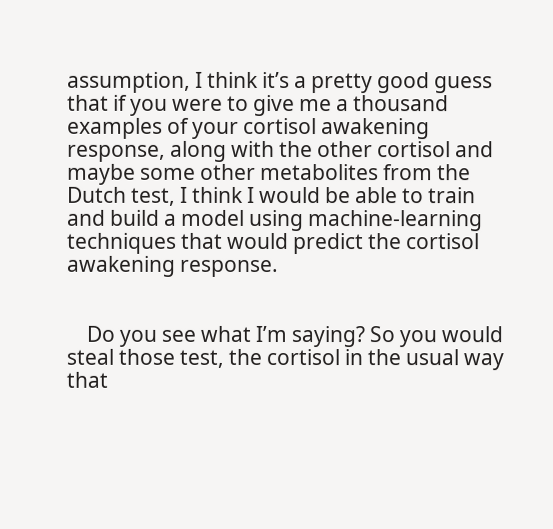assumption, I think it’s a pretty good guess that if you were to give me a thousand examples of your cortisol awakening response, along with the other cortisol and maybe some other metabolites from the Dutch test, I think I would be able to train and build a model using machine-learning techniques that would predict the cortisol awakening response.


    Do you see what I’m saying? So you would steal those test, the cortisol in the usual way that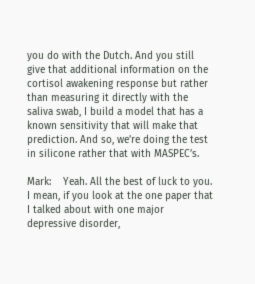you do with the Dutch. And you still give that additional information on the cortisol awakening response but rather than measuring it directly with the saliva swab, I build a model that has a known sensitivity that will make that prediction. And so, we’re doing the test in silicone rather that with MASPEC’s.

Mark:    Yeah. All the best of luck to you. I mean, if you look at the one paper that I talked about with one major depressive disorder,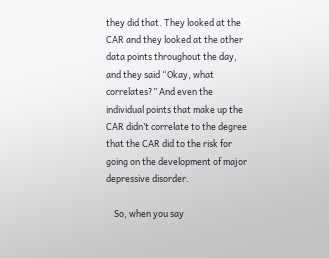they did that. They looked at the CAR and they looked at the other data points throughout the day, and they said “Okay, what correlates?” And even the individual points that make up the CAR didn’t correlate to the degree that the CAR did to the risk for going on the development of major depressive disorder.

    So, when you say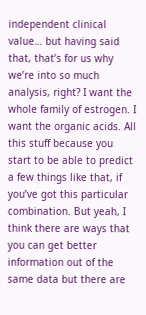independent clinical value… but having said that, that’s for us why we’re into so much analysis, right? I want the whole family of estrogen. I want the organic acids. All this stuff because you start to be able to predict a few things like that, if you’ve got this particular combination. But yeah, I think there are ways that you can get better information out of the same data but there are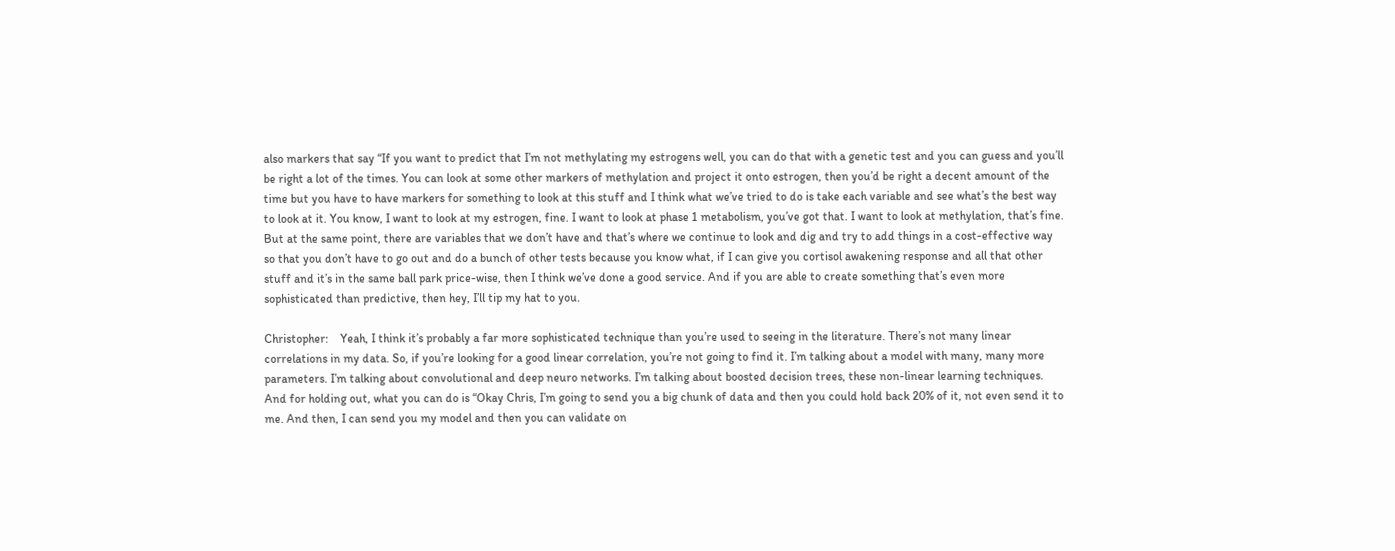also markers that say “If you want to predict that I’m not methylating my estrogens well, you can do that with a genetic test and you can guess and you’ll be right a lot of the times. You can look at some other markers of methylation and project it onto estrogen, then you’d be right a decent amount of the time but you have to have markers for something to look at this stuff and I think what we’ve tried to do is take each variable and see what’s the best way to look at it. You know, I want to look at my estrogen, fine. I want to look at phase 1 metabolism, you’ve got that. I want to look at methylation, that’s fine. But at the same point, there are variables that we don’t have and that’s where we continue to look and dig and try to add things in a cost-effective way so that you don’t have to go out and do a bunch of other tests because you know what, if I can give you cortisol awakening response and all that other stuff and it’s in the same ball park price-wise, then I think we’ve done a good service. And if you are able to create something that’s even more sophisticated than predictive, then hey, I’ll tip my hat to you.

Christopher:    Yeah, I think it’s probably a far more sophisticated technique than you’re used to seeing in the literature. There’s not many linear correlations in my data. So, if you’re looking for a good linear correlation, you’re not going to find it. I’m talking about a model with many, many more parameters. I’m talking about convolutional and deep neuro networks. I’m talking about boosted decision trees, these non-linear learning techniques. And for holding out, what you can do is “Okay Chris, I’m going to send you a big chunk of data and then you could hold back 20% of it, not even send it to me. And then, I can send you my model and then you can validate on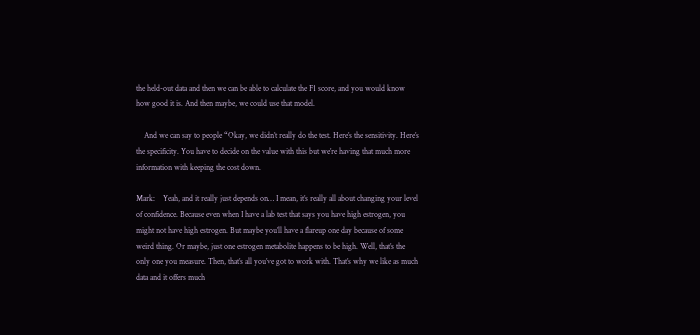the held-out data and then we can be able to calculate the F1 score, and you would know how good it is. And then maybe, we could use that model.

    And we can say to people “Okay, we didn’t really do the test. Here’s the sensitivity. Here’s the specificity. You have to decide on the value with this but we’re having that much more information with keeping the cost down.

Mark:    Yeah, and it really just depends on… I mean, it’s really all about changing your level of confidence. Because even when I have a lab test that says you have high estrogen, you might not have high estrogen. But maybe you’ll have a flareup one day because of some weird thing. Or maybe, just one estrogen metabolite happens to be high. Well, that’s the only one you measure. Then, that’s all you’ve got to work with. That’s why we like as much data and it offers much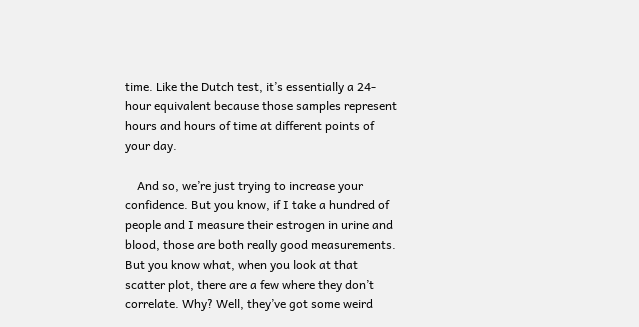time. Like the Dutch test, it’s essentially a 24-hour equivalent because those samples represent hours and hours of time at different points of your day.

    And so, we’re just trying to increase your confidence. But you know, if I take a hundred of people and I measure their estrogen in urine and blood, those are both really good measurements. But you know what, when you look at that scatter plot, there are a few where they don’t correlate. Why? Well, they’ve got some weird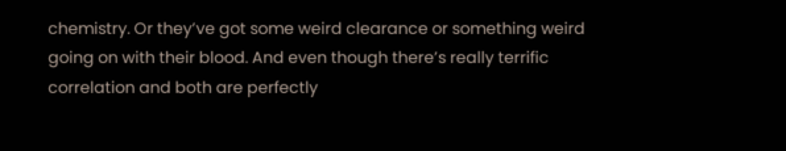chemistry. Or they’ve got some weird clearance or something weird going on with their blood. And even though there’s really terrific correlation and both are perfectly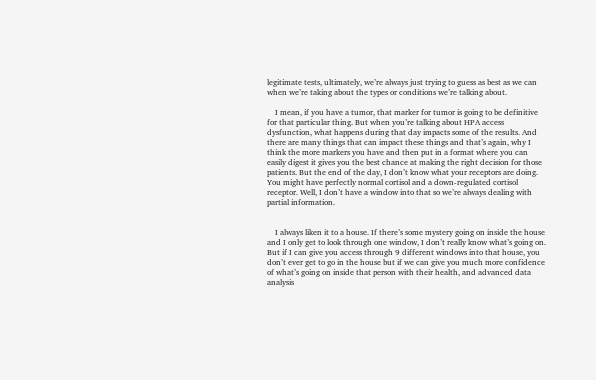legitimate tests, ultimately, we’re always just trying to guess as best as we can when we’re taking about the types or conditions we’re talking about.

    I mean, if you have a tumor, that marker for tumor is going to be definitive for that particular thing. But when you’re talking about HPA access dysfunction, what happens during that day impacts some of the results. And there are many things that can impact these things and that’s again, why I think the more markers you have and then put in a format where you can easily digest it gives you the best chance at making the right decision for those patients. But the end of the day, I don’t know what your receptors are doing. You might have perfectly normal cortisol and a down-regulated cortisol receptor. Well, I don’t have a window into that so we’re always dealing with partial information.


    I always liken it to a house. If there’s some mystery going on inside the house and I only get to look through one window, I don’t really know what’s going on. But if I can give you access through 9 different windows into that house, you don’t ever get to go in the house but if we can give you much more confidence of what’s going on inside that person with their health, and advanced data analysis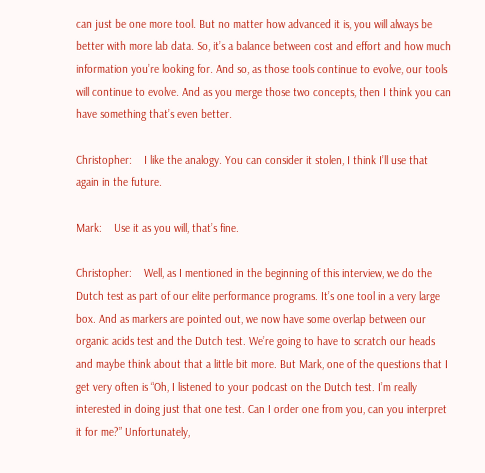can just be one more tool. But no matter how advanced it is, you will always be better with more lab data. So, it’s a balance between cost and effort and how much information you’re looking for. And so, as those tools continue to evolve, our tools will continue to evolve. And as you merge those two concepts, then I think you can have something that’s even better.

Christopher:    I like the analogy. You can consider it stolen, I think I’ll use that again in the future.

Mark:    Use it as you will, that’s fine.

Christopher:    Well, as I mentioned in the beginning of this interview, we do the Dutch test as part of our elite performance programs. It’s one tool in a very large box. And as markers are pointed out, we now have some overlap between our organic acids test and the Dutch test. We’re going to have to scratch our heads and maybe think about that a little bit more. But Mark, one of the questions that I get very often is “Oh, I listened to your podcast on the Dutch test. I’m really interested in doing just that one test. Can I order one from you, can you interpret it for me?” Unfortunately,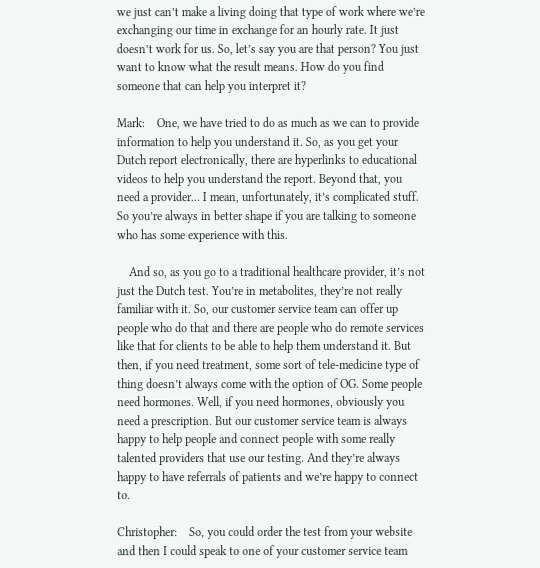we just can’t make a living doing that type of work where we’re exchanging our time in exchange for an hourly rate. It just doesn’t work for us. So, let’s say you are that person? You just want to know what the result means. How do you find someone that can help you interpret it?

Mark:    One, we have tried to do as much as we can to provide information to help you understand it. So, as you get your Dutch report electronically, there are hyperlinks to educational videos to help you understand the report. Beyond that, you need a provider… I mean, unfortunately, it’s complicated stuff. So you’re always in better shape if you are talking to someone who has some experience with this.

    And so, as you go to a traditional healthcare provider, it’s not just the Dutch test. You’re in metabolites, they’re not really familiar with it. So, our customer service team can offer up people who do that and there are people who do remote services like that for clients to be able to help them understand it. But then, if you need treatment, some sort of tele-medicine type of thing doesn’t always come with the option of OG. Some people need hormones. Well, if you need hormones, obviously you need a prescription. But our customer service team is always happy to help people and connect people with some really talented providers that use our testing. And they’re always happy to have referrals of patients and we’re happy to connect to.

Christopher:    So, you could order the test from your website and then I could speak to one of your customer service team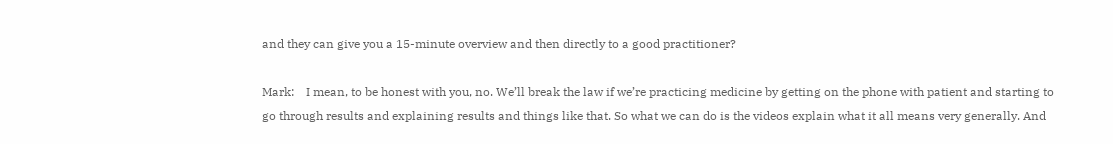and they can give you a 15-minute overview and then directly to a good practitioner?

Mark:    I mean, to be honest with you, no. We’ll break the law if we’re practicing medicine by getting on the phone with patient and starting to go through results and explaining results and things like that. So what we can do is the videos explain what it all means very generally. And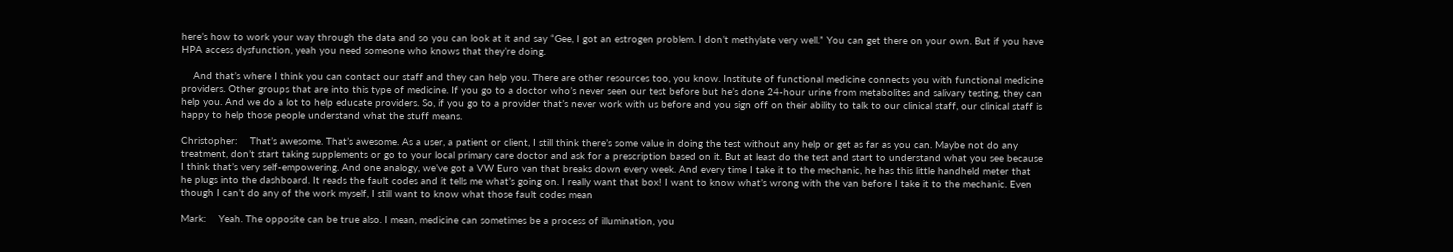here’s how to work your way through the data and so you can look at it and say “Gee, I got an estrogen problem. I don’t methylate very well.” You can get there on your own. But if you have HPA access dysfunction, yeah you need someone who knows that they’re doing.

    And that’s where I think you can contact our staff and they can help you. There are other resources too, you know. Institute of functional medicine connects you with functional medicine providers. Other groups that are into this type of medicine. If you go to a doctor who’s never seen our test before but he’s done 24-hour urine from metabolites and salivary testing, they can help you. And we do a lot to help educate providers. So, if you go to a provider that’s never work with us before and you sign off on their ability to talk to our clinical staff, our clinical staff is happy to help those people understand what the stuff means.

Christopher:    That’s awesome. That’s awesome. As a user, a patient or client, I still think there’s some value in doing the test without any help or get as far as you can. Maybe not do any treatment, don’t start taking supplements or go to your local primary care doctor and ask for a prescription based on it. But at least do the test and start to understand what you see because I think that’s very self-empowering. And one analogy, we’ve got a VW Euro van that breaks down every week. And every time I take it to the mechanic, he has this little handheld meter that he plugs into the dashboard. It reads the fault codes and it tells me what’s going on. I really want that box! I want to know what’s wrong with the van before I take it to the mechanic. Even though I can’t do any of the work myself, I still want to know what those fault codes mean

Mark:    Yeah. The opposite can be true also. I mean, medicine can sometimes be a process of illumination, you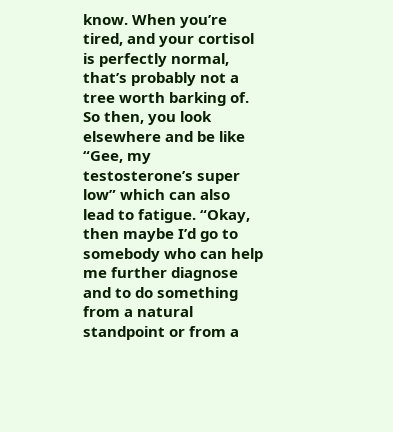know. When you’re tired, and your cortisol is perfectly normal, that’s probably not a tree worth barking of. So then, you look elsewhere and be like “Gee, my testosterone’s super low” which can also lead to fatigue. “Okay, then maybe I’d go to somebody who can help me further diagnose and to do something from a natural standpoint or from a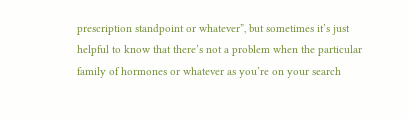prescription standpoint or whatever”, but sometimes it’s just helpful to know that there’s not a problem when the particular family of hormones or whatever as you’re on your search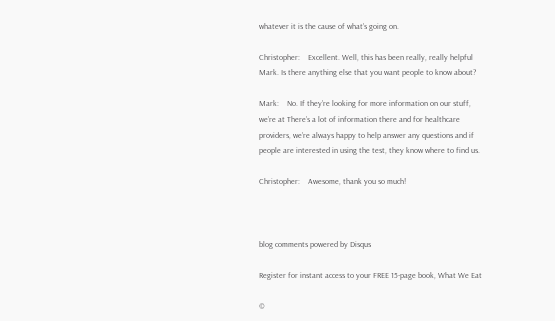whatever it is the cause of what’s going on.

Christopher:    Excellent. Well, this has been really, really helpful Mark. Is there anything else that you want people to know about?

Mark:    No. If they’re looking for more information on our stuff, we’re at There’s a lot of information there and for healthcare providers, we’re always happy to help answer any questions and if people are interested in using the test, they know where to find us.

Christopher:    Awesome, thank you so much!



blog comments powered by Disqus

Register for instant access to your FREE 15-page book, What We Eat

©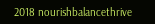2018 nourishbalancethrive